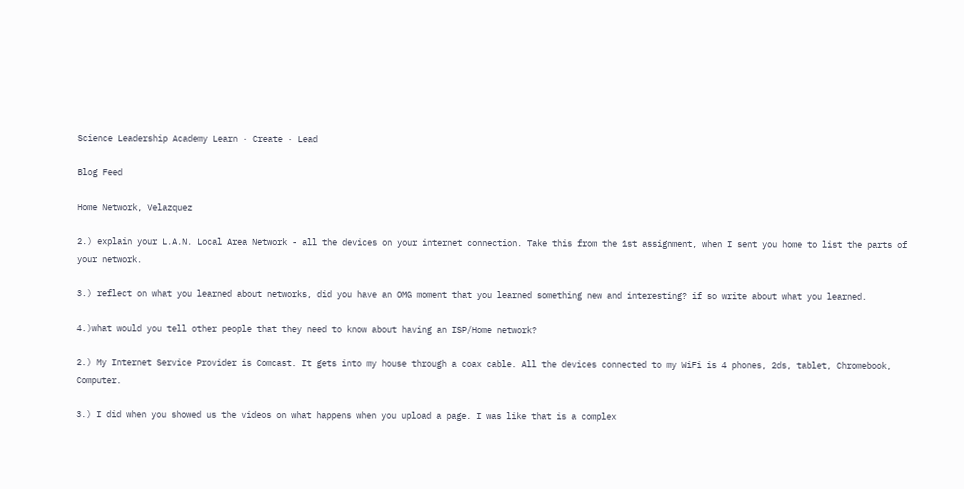Science Leadership Academy Learn · Create · Lead

Blog Feed

Home Network, Velazquez

2.) explain your L.A.N. Local Area Network - all the devices on your internet connection. Take this from the 1st assignment, when I sent you home to list the parts of your network.

3.) reflect on what you learned about networks, did you have an OMG moment that you learned something new and interesting? if so write about what you learned.

4.)what would you tell other people that they need to know about having an ISP/Home network?

2.) My Internet Service Provider is Comcast. It gets into my house through a coax cable. All the devices connected to my WiFi is 4 phones, 2ds, tablet, Chromebook, Computer.

3.) I did when you showed us the videos on what happens when you upload a page. I was like that is a complex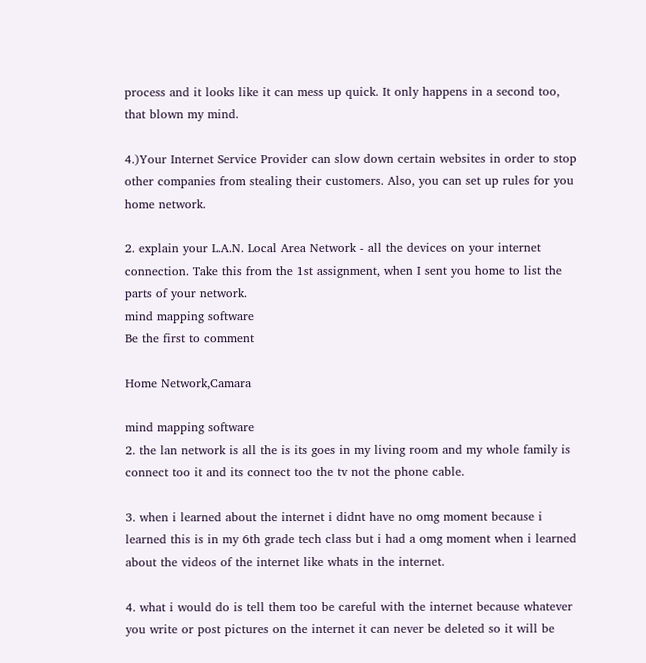process and it looks like it can mess up quick. It only happens in a second too, that blown my mind.

4.)Your Internet Service Provider can slow down certain websites in order to stop other companies from stealing their customers. Also, you can set up rules for you home network.

2. explain your L.A.N. Local Area Network - all the devices on your internet connection. Take this from the 1st assignment, when I sent you home to list the parts of your network.
mind mapping software
Be the first to comment

Home Network,Camara

mind mapping software
2. the lan network is all the is its goes in my living room and my whole family is connect too it and its connect too the tv not the phone cable.

3. when i learned about the internet i didnt have no omg moment because i learned this is in my 6th grade tech class but i had a omg moment when i learned about the videos of the internet like whats in the internet.

4. what i would do is tell them too be careful with the internet because whatever you write or post pictures on the internet it can never be deleted so it will be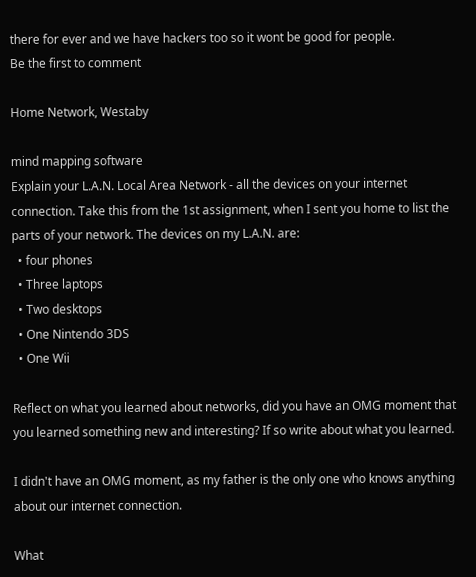there for ever and we have hackers too so it wont be good for people.
Be the first to comment

Home Network, Westaby

mind mapping software
Explain your L.A.N. Local Area Network - all the devices on your internet connection. Take this from the 1st assignment, when I sent you home to list the parts of your network. The devices on my L.A.N. are:
  • four phones
  • Three laptops
  • Two desktops
  • One Nintendo 3DS
  • One Wii

Reflect on what you learned about networks, did you have an OMG moment that you learned something new and interesting? If so write about what you learned.

I didn't have an OMG moment, as my father is the only one who knows anything about our internet connection.

What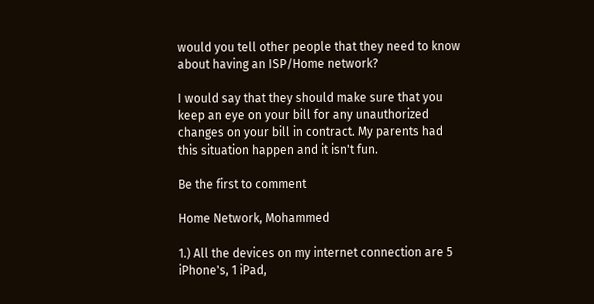would you tell other people that they need to know about having an ISP/Home network?

I would say that they should make sure that you keep an eye on your bill for any unauthorized changes on your bill in contract. My parents had this situation happen and it isn't fun.

Be the first to comment

Home Network, Mohammed

1.) All the devices on my internet connection are 5 iPhone's, 1 iPad,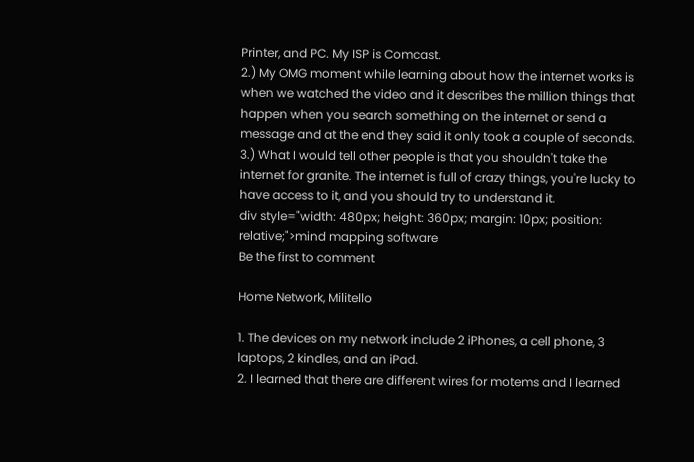Printer, and PC. My ISP is Comcast.
2.) My OMG moment while learning about how the internet works is when we watched the video and it describes the million things that happen when you search something on the internet or send a message and at the end they said it only took a couple of seconds.
3.) What I would tell other people is that you shouldn't take the internet for granite. The internet is full of crazy things, you're lucky to have access to it, and you should try to understand it.
div style="width: 480px; height: 360px; margin: 10px; position: relative;">mind mapping software
Be the first to comment

Home Network, Militello

1. The devices on my network include 2 iPhones, a cell phone, 3 laptops, 2 kindles, and an iPad.
2. I learned that there are different wires for motems and I learned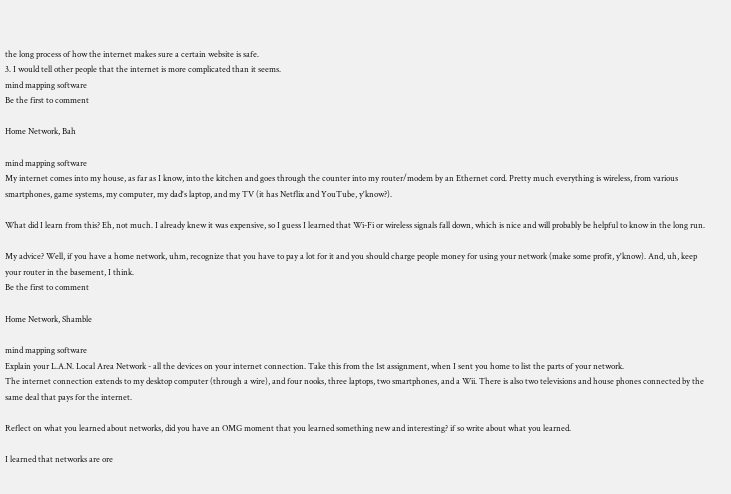the long process of how the internet makes sure a certain website is safe.
3. I would tell other people that the internet is more complicated than it seems.
mind mapping software
Be the first to comment

Home Network, Bah

mind mapping software
My internet comes into my house, as far as I know, into the kitchen and goes through the counter into my router/modem by an Ethernet cord. Pretty much everything is wireless, from various smartphones, game systems, my computer, my dad's laptop, and my TV (it has Netflix and YouTube, y'know?).

What did I learn from this? Eh, not much. I already knew it was expensive, so I guess I learned that Wi-Fi or wireless signals fall down, which is nice and will probably be helpful to know in the long run.

My advice? Well, if you have a home network, uhm, recognize that you have to pay a lot for it and you should charge people money for using your network (make some profit, y'know). And, uh, keep your router in the basement, I think.
Be the first to comment

Home Network, Shamble

mind mapping software
Explain your L.A.N. Local Area Network - all the devices on your internet connection. Take this from the 1st assignment, when I sent you home to list the parts of your network.
The internet connection extends to my desktop computer (through a wire), and four nooks, three laptops, two smartphones, and a Wii. There is also two televisions and house phones connected by the same deal that pays for the internet.

Reflect on what you learned about networks, did you have an OMG moment that you learned something new and interesting? if so write about what you learned.

I learned that networks are ore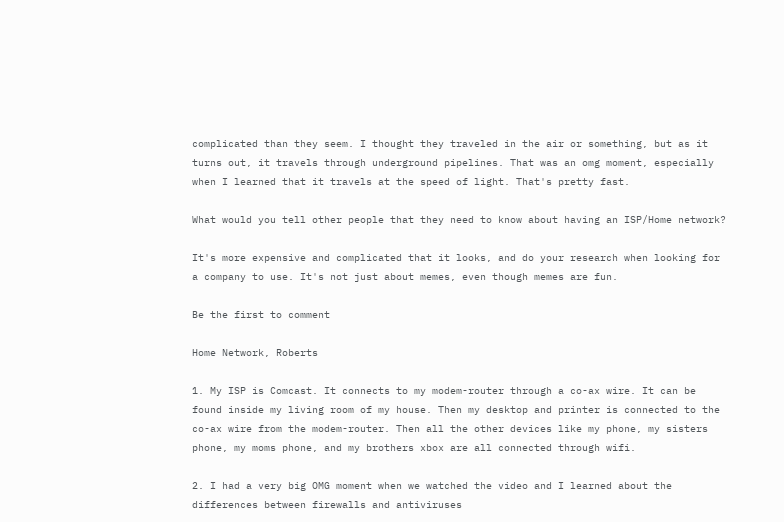complicated than they seem. I thought they traveled in the air or something, but as it turns out, it travels through underground pipelines. That was an omg moment, especially when I learned that it travels at the speed of light. That's pretty fast.

What would you tell other people that they need to know about having an ISP/Home network?

It's more expensive and complicated that it looks, and do your research when looking for a company to use. It's not just about memes, even though memes are fun.

Be the first to comment

Home Network, Roberts

1. My ISP is Comcast. It connects to my modem-router through a co-ax wire. It can be found inside my living room of my house. Then my desktop and printer is connected to the co-ax wire from the modem-router. Then all the other devices like my phone, my sisters phone, my moms phone, and my brothers xbox are all connected through wifi.

2. I had a very big OMG moment when we watched the video and I learned about the differences between firewalls and antiviruses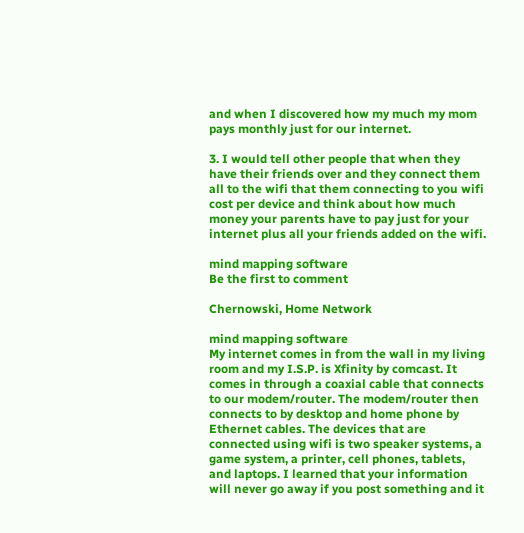and when I discovered how my much my mom pays monthly just for our internet.

3. I would tell other people that when they have their friends over and they connect them all to the wifi that them connecting to you wifi cost per device and think about how much money your parents have to pay just for your internet plus all your friends added on the wifi.

mind mapping software
Be the first to comment

Chernowski, Home Network

mind mapping software
My internet comes in from the wall in my living room and my I.S.P. is Xfinity by comcast. It comes in through a coaxial cable that connects to our modem/router. The modem/router then connects to by desktop and home phone by Ethernet cables. The devices that are connected using wifi is two speaker systems, a game system, a printer, cell phones, tablets, and laptops. I learned that your information will never go away if you post something and it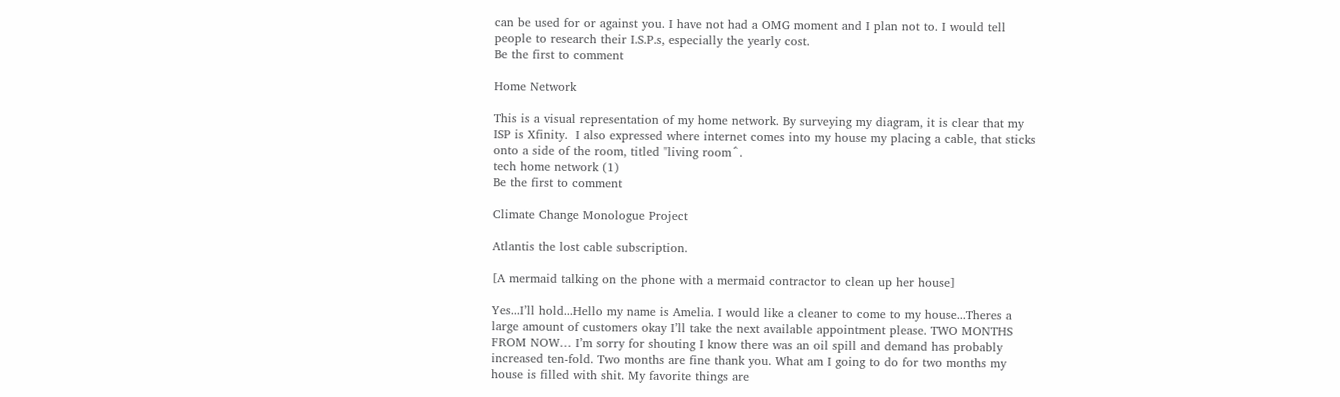can be used for or against you. I have not had a OMG moment and I plan not to. I would tell people to research their I.S.P.s, especially the yearly cost.
Be the first to comment

Home Network

This is a visual representation of my home network. By surveying my diagram, it is clear that my ISP is Xfinity.  I also expressed where internet comes into my house my placing a cable, that sticks onto a side of the room, titled "living room΅.
tech home network (1)
Be the first to comment

Climate Change Monologue Project

Atlantis the lost cable subscription.

[A mermaid talking on the phone with a mermaid contractor to clean up her house]

Yes...I’ll hold...Hello my name is Amelia. I would like a cleaner to come to my house...Theres a large amount of customers okay I’ll take the next available appointment please. TWO MONTHS FROM NOW… I’m sorry for shouting I know there was an oil spill and demand has probably increased ten-fold. Two months are fine thank you. What am I going to do for two months my house is filled with shit. My favorite things are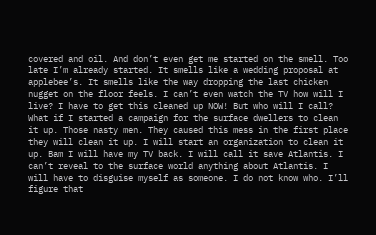covered and oil. And don’t even get me started on the smell. Too late I’m already started. It smells like a wedding proposal at applebee’s. It smells like the way dropping the last chicken nugget on the floor feels. I can’t even watch the TV how will I live? I have to get this cleaned up NOW! But who will I call? What if I started a campaign for the surface dwellers to clean it up. Those nasty men. They caused this mess in the first place they will clean it up. I will start an organization to clean it up. Bam I will have my TV back. I will call it save Atlantis. I can’t reveal to the surface world anything about Atlantis. I will have to disguise myself as someone. I do not know who. I’ll figure that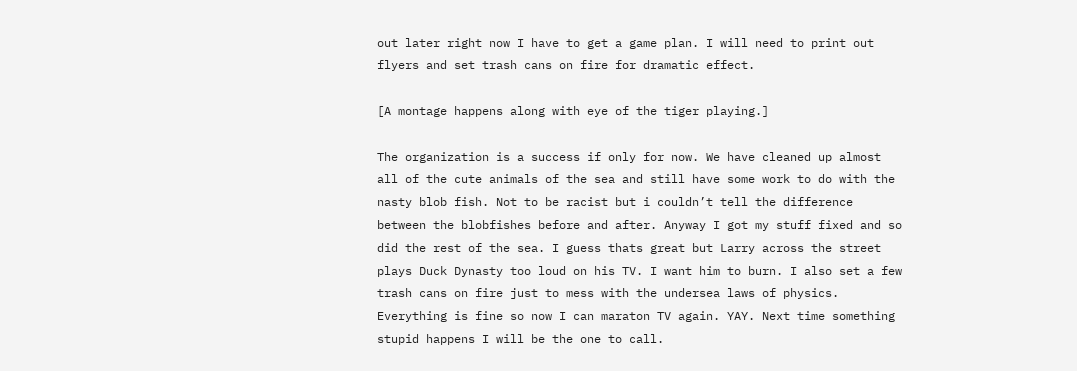out later right now I have to get a game plan. I will need to print out flyers and set trash cans on fire for dramatic effect.

[A montage happens along with eye of the tiger playing.]

The organization is a success if only for now. We have cleaned up almost all of the cute animals of the sea and still have some work to do with the nasty blob fish. Not to be racist but i couldn’t tell the difference between the blobfishes before and after. Anyway I got my stuff fixed and so did the rest of the sea. I guess thats great but Larry across the street plays Duck Dynasty too loud on his TV. I want him to burn. I also set a few trash cans on fire just to mess with the undersea laws of physics. Everything is fine so now I can maraton TV again. YAY. Next time something stupid happens I will be the one to call.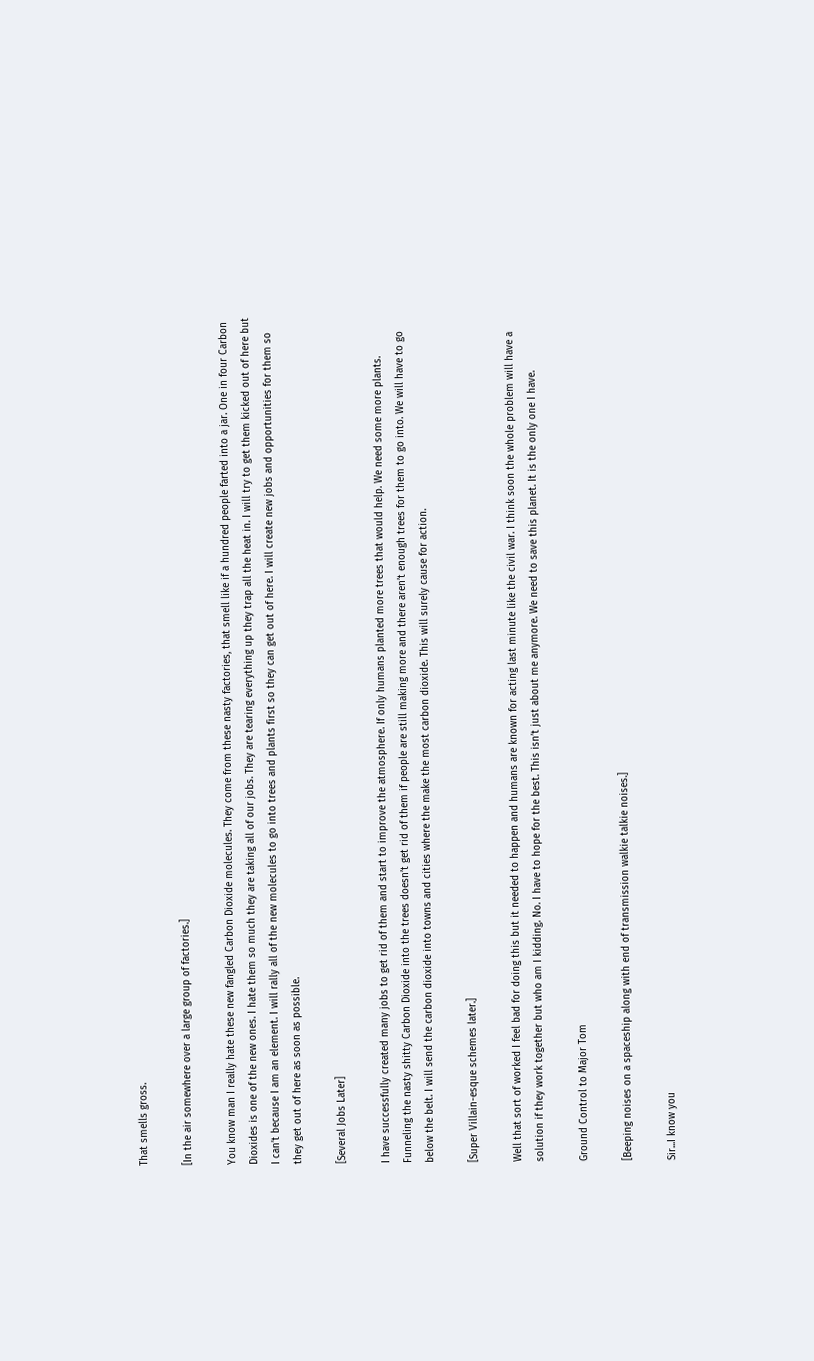That smells gross.

[In the air somewhere over a large group of factories.]

You know man I really hate these new fangled Carbon Dioxide molecules. They come from these nasty factories, that smell like if a hundred people farted into a jar. One in four Carbon Dioxides is one of the new ones. I hate them so much they are taking all of our jobs. They are tearing everything up they trap all the heat in. I will try to get them kicked out of here but I can’t because I am an element. I will rally all of the new molecules to go into trees and plants first so they can get out of here. I will create new jobs and opportunities for them so they get out of here as soon as possible.

[Several Jobs Later]

I have successfully created many jobs to get rid of them and start to improve the atmosphere. If only humans planted more trees that would help. We need some more plants. Funneling the nasty shitty Carbon Dioxide into the trees doesn’t get rid of them if people are still making more and there aren’t enough trees for them to go into. We will have to go below the belt. I will send the carbon dioxide into towns and cities where the make the most carbon dioxide. This will surely cause for action.

[Super Villain-esque schemes later.]

Well that sort of worked I feel bad for doing this but it needed to happen and humans are known for acting last minute like the civil war. I think soon the whole problem will have a solution if they work together but who am I kidding. No. I have to hope for the best. This isn’t just about me anymore. We need to save this planet. It is the only one I have.

Ground Control to Major Tom

[Beeping noises on a spaceship along with end of transmission walkie talkie noises.]

Sir...I know you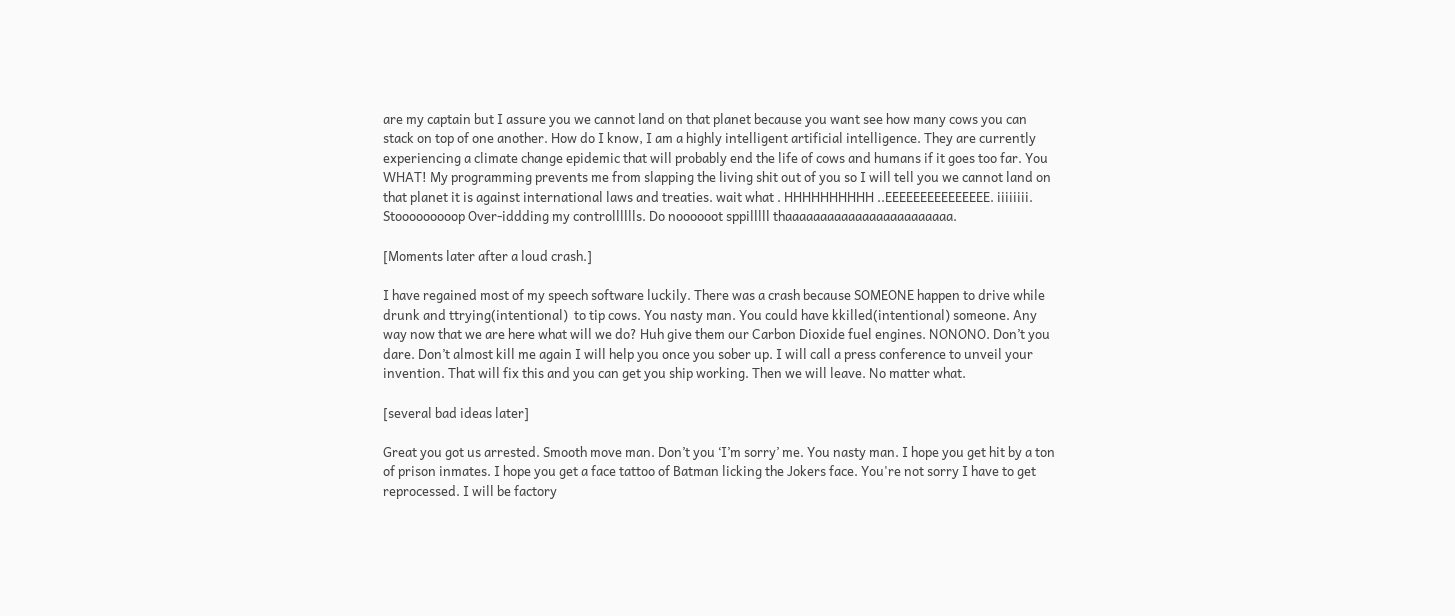are my captain but I assure you we cannot land on that planet because you want see how many cows you can stack on top of one another. How do I know, I am a highly intelligent artificial intelligence. They are currently experiencing a climate change epidemic that will probably end the life of cows and humans if it goes too far. You WHAT! My programming prevents me from slapping the living shit out of you so I will tell you we cannot land on that planet it is against international laws and treaties. wait what . HHHHHHHHHH ..EEEEEEEEEEEEEEE. iiiiiiii. Stooooooooop Over-iddding my controlllllls. Do noooooot sppilllll thaaaaaaaaaaaaaaaaaaaaaaaa.

[Moments later after a loud crash.]

I have regained most of my speech software luckily. There was a crash because SOMEONE happen to drive while drunk and ttrying(intentional)  to tip cows. You nasty man. You could have kkilled(intentional) someone. Any way now that we are here what will we do? Huh give them our Carbon Dioxide fuel engines. NONONO. Don’t you dare. Don’t almost kill me again I will help you once you sober up. I will call a press conference to unveil your invention. That will fix this and you can get you ship working. Then we will leave. No matter what.

[several bad ideas later]

Great you got us arrested. Smooth move man. Don’t you ‘I’m sorry’ me. You nasty man. I hope you get hit by a ton of prison inmates. I hope you get a face tattoo of Batman licking the Jokers face. You're not sorry I have to get reprocessed. I will be factory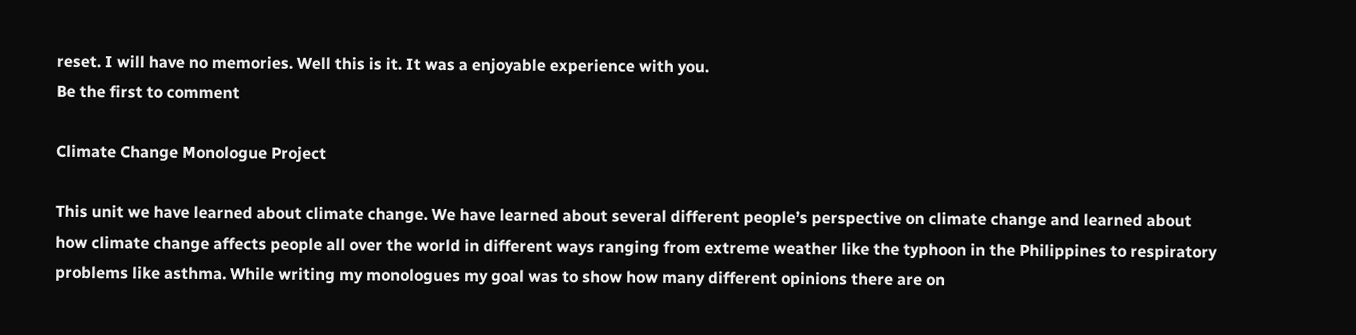reset. I will have no memories. Well this is it. It was a enjoyable experience with you.
Be the first to comment

Climate Change Monologue Project

This unit we have learned about climate change. We have learned about several different people’s perspective on climate change and learned about how climate change affects people all over the world in different ways ranging from extreme weather like the typhoon in the Philippines to respiratory problems like asthma. While writing my monologues my goal was to show how many different opinions there are on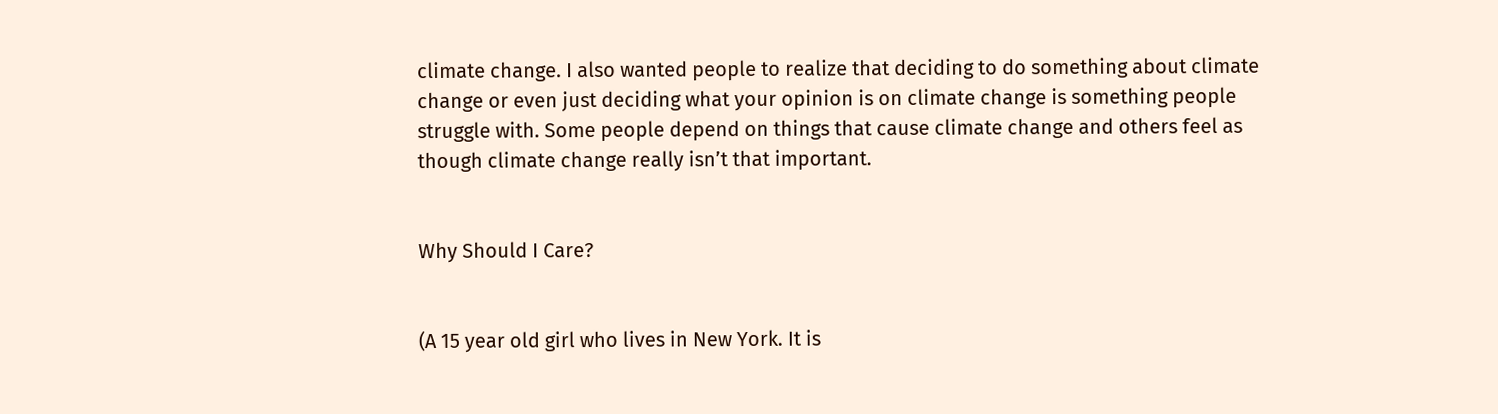climate change. I also wanted people to realize that deciding to do something about climate change or even just deciding what your opinion is on climate change is something people struggle with. Some people depend on things that cause climate change and others feel as though climate change really isn’t that important.


Why Should I Care?


(A 15 year old girl who lives in New York. It is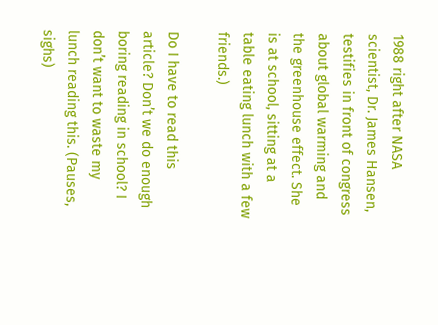1988 right after NASA scientist, Dr. James Hansen, testifies in front of congress about global warming and the greenhouse effect. She is at school, sitting at a table eating lunch with a few friends.)

Do I have to read this article? Don’t we do enough boring reading in school? I don’t want to waste my lunch reading this. (Pauses, sighs)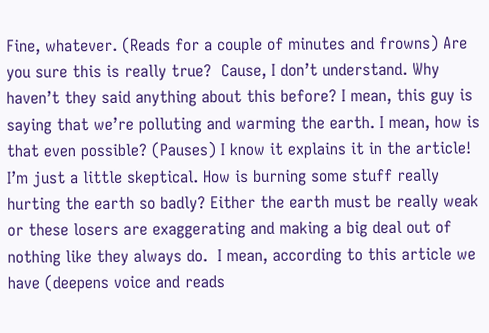Fine, whatever. (Reads for a couple of minutes and frowns) Are you sure this is really true?  Cause, I don’t understand. Why haven’t they said anything about this before? I mean, this guy is saying that we’re polluting and warming the earth. I mean, how is that even possible? (Pauses) I know it explains it in the article! I’m just a little skeptical. How is burning some stuff really hurting the earth so badly? Either the earth must be really weak or these losers are exaggerating and making a big deal out of nothing like they always do.  I mean, according to this article we have (deepens voice and reads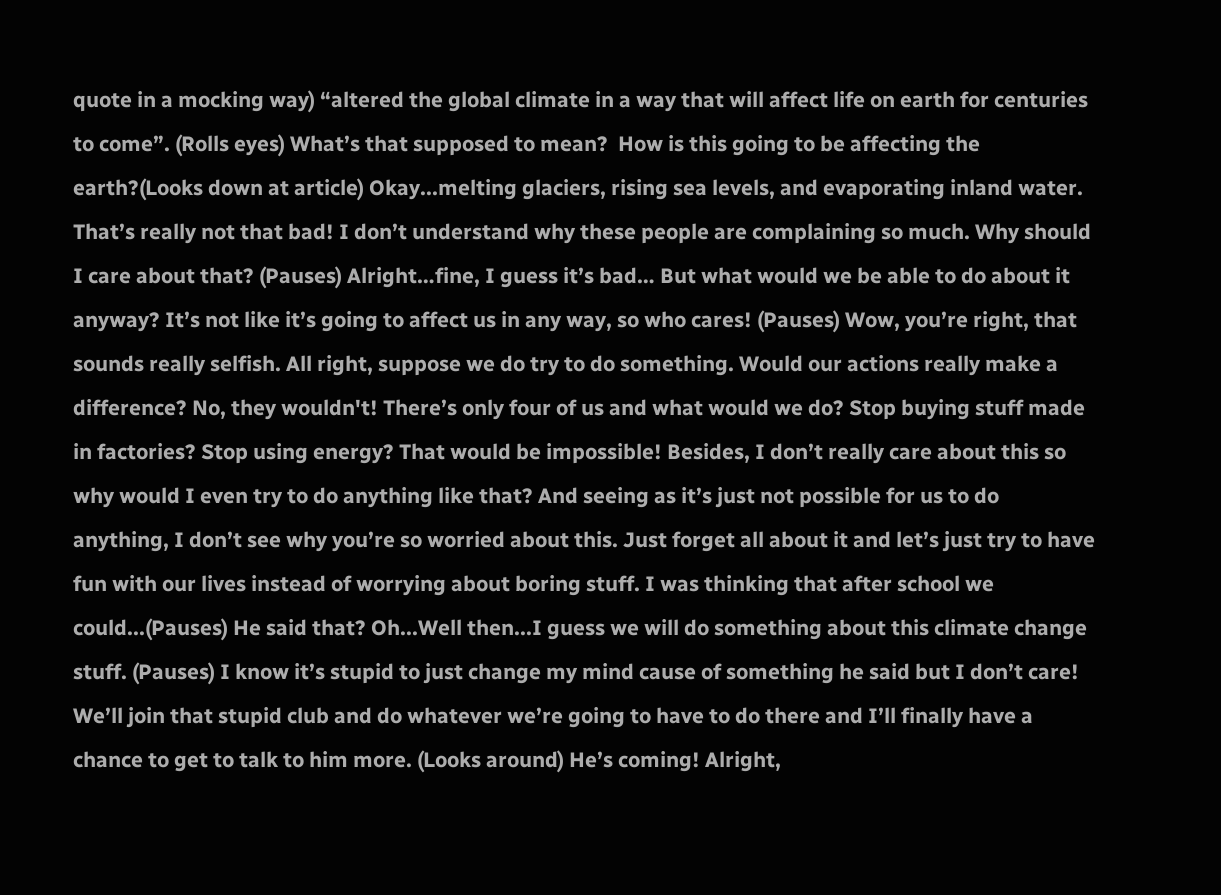quote in a mocking way) “altered the global climate in a way that will affect life on earth for centuries to come”. (Rolls eyes) What’s that supposed to mean?  How is this going to be affecting the earth?(Looks down at article) Okay...melting glaciers, rising sea levels, and evaporating inland water. That’s really not that bad! I don’t understand why these people are complaining so much. Why should I care about that? (Pauses) Alright…fine, I guess it’s bad… But what would we be able to do about it anyway? It’s not like it’s going to affect us in any way, so who cares! (Pauses) Wow, you’re right, that sounds really selfish. All right, suppose we do try to do something. Would our actions really make a difference? No, they wouldn't! There’s only four of us and what would we do? Stop buying stuff made in factories? Stop using energy? That would be impossible! Besides, I don’t really care about this so why would I even try to do anything like that? And seeing as it’s just not possible for us to do anything, I don’t see why you’re so worried about this. Just forget all about it and let’s just try to have fun with our lives instead of worrying about boring stuff. I was thinking that after school we could...(Pauses) He said that? Oh...Well then...I guess we will do something about this climate change stuff. (Pauses) I know it’s stupid to just change my mind cause of something he said but I don’t care! We’ll join that stupid club and do whatever we’re going to have to do there and I’ll finally have a chance to get to talk to him more. (Looks around) He’s coming! Alright,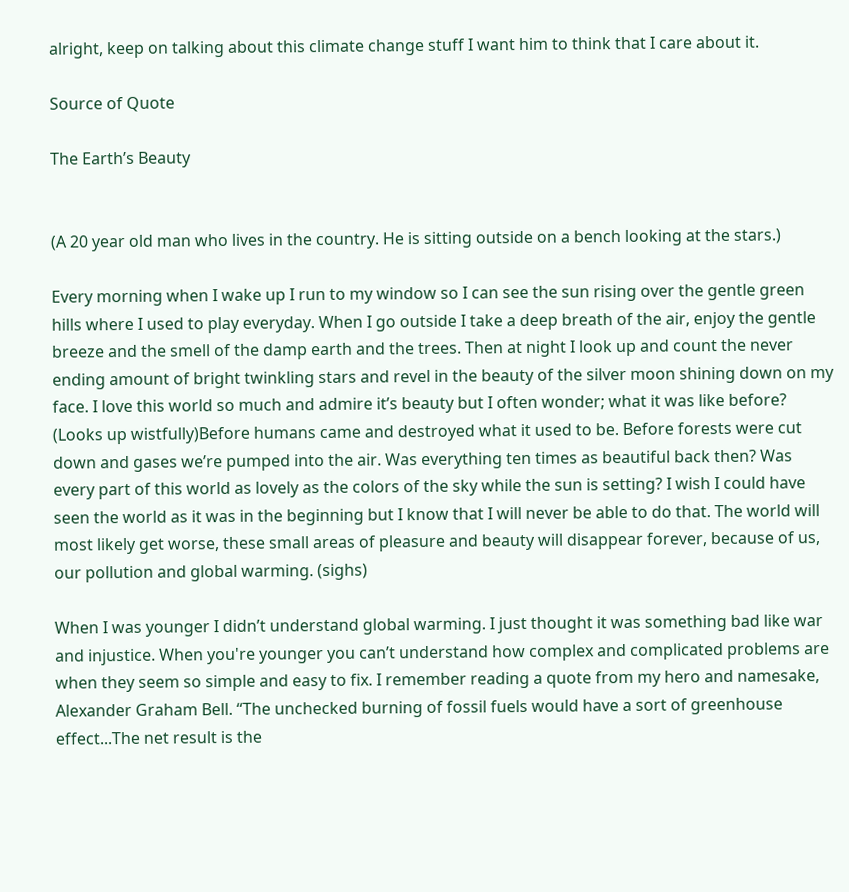alright, keep on talking about this climate change stuff I want him to think that I care about it.

Source of Quote

The Earth’s Beauty


(A 20 year old man who lives in the country. He is sitting outside on a bench looking at the stars.)

Every morning when I wake up I run to my window so I can see the sun rising over the gentle green hills where I used to play everyday. When I go outside I take a deep breath of the air, enjoy the gentle breeze and the smell of the damp earth and the trees. Then at night I look up and count the never ending amount of bright twinkling stars and revel in the beauty of the silver moon shining down on my face. I love this world so much and admire it’s beauty but I often wonder; what it was like before? (Looks up wistfully)Before humans came and destroyed what it used to be. Before forests were cut down and gases we’re pumped into the air. Was everything ten times as beautiful back then? Was every part of this world as lovely as the colors of the sky while the sun is setting? I wish I could have seen the world as it was in the beginning but I know that I will never be able to do that. The world will most likely get worse, these small areas of pleasure and beauty will disappear forever, because of us, our pollution and global warming. (sighs)

When I was younger I didn’t understand global warming. I just thought it was something bad like war and injustice. When you're younger you can’t understand how complex and complicated problems are when they seem so simple and easy to fix. I remember reading a quote from my hero and namesake, Alexander Graham Bell. “The unchecked burning of fossil fuels would have a sort of greenhouse effect...The net result is the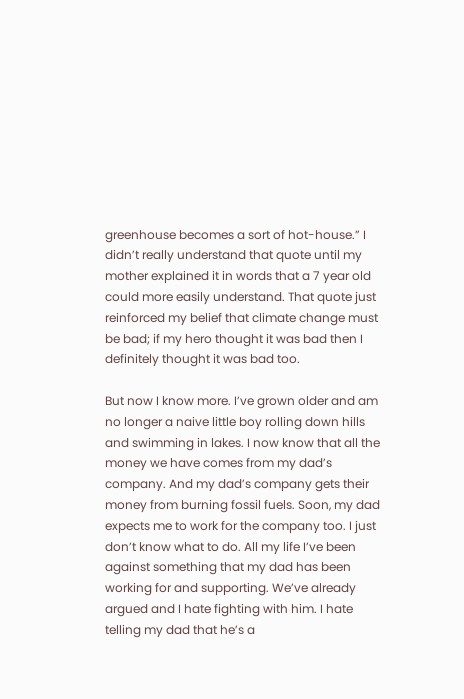greenhouse becomes a sort of hot-house.” I didn’t really understand that quote until my mother explained it in words that a 7 year old could more easily understand. That quote just reinforced my belief that climate change must be bad; if my hero thought it was bad then I definitely thought it was bad too.

But now I know more. I’ve grown older and am no longer a naive little boy rolling down hills and swimming in lakes. I now know that all the money we have comes from my dad’s company. And my dad’s company gets their money from burning fossil fuels. Soon, my dad expects me to work for the company too. I just don’t know what to do. All my life I’ve been against something that my dad has been working for and supporting. We’ve already argued and I hate fighting with him. I hate telling my dad that he’s a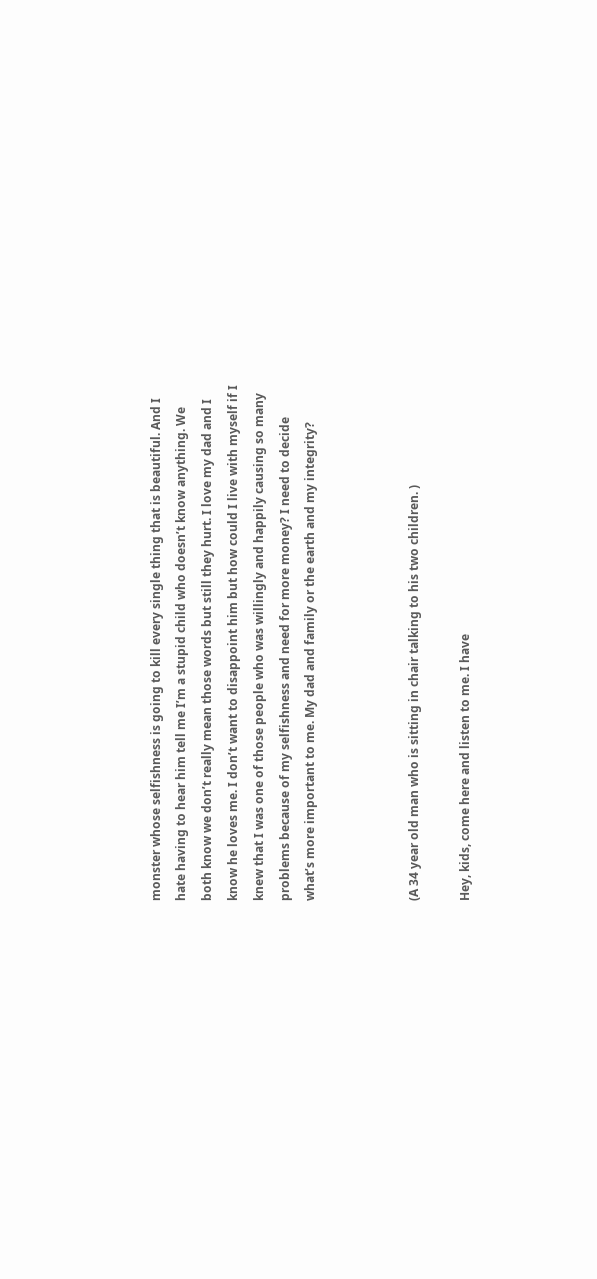monster whose selfishness is going to kill every single thing that is beautiful. And I hate having to hear him tell me I’m a stupid child who doesn’t know anything. We both know we don’t really mean those words but still they hurt. I love my dad and I know he loves me. I don’t want to disappoint him but how could I live with myself if I knew that I was one of those people who was willingly and happily causing so many problems because of my selfishness and need for more money? I need to decide what’s more important to me. My dad and family or the earth and my integrity?



(A 34 year old man who is sitting in chair talking to his two children. )

Hey, kids, come here and listen to me. I have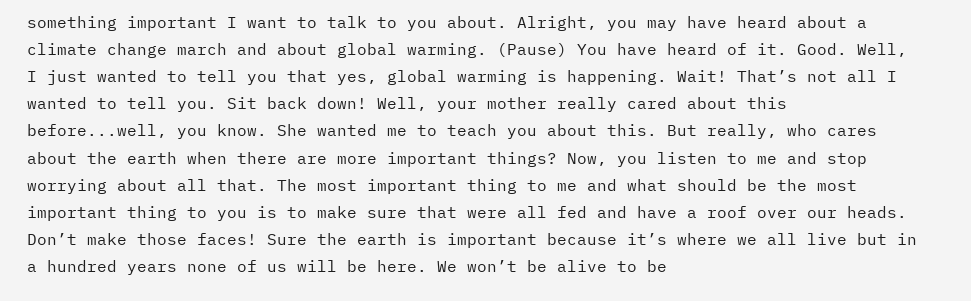something important I want to talk to you about. Alright, you may have heard about a climate change march and about global warming. (Pause) You have heard of it. Good. Well, I just wanted to tell you that yes, global warming is happening. Wait! That’s not all I wanted to tell you. Sit back down! Well, your mother really cared about this before...well, you know. She wanted me to teach you about this. But really, who cares about the earth when there are more important things? Now, you listen to me and stop worrying about all that. The most important thing to me and what should be the most important thing to you is to make sure that were all fed and have a roof over our heads. Don’t make those faces! Sure the earth is important because it’s where we all live but in a hundred years none of us will be here. We won’t be alive to be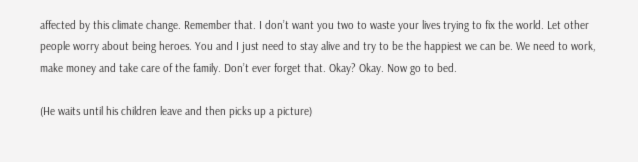affected by this climate change. Remember that. I don’t want you two to waste your lives trying to fix the world. Let other people worry about being heroes. You and I just need to stay alive and try to be the happiest we can be. We need to work, make money and take care of the family. Don’t ever forget that. Okay? Okay. Now go to bed.

(He waits until his children leave and then picks up a picture)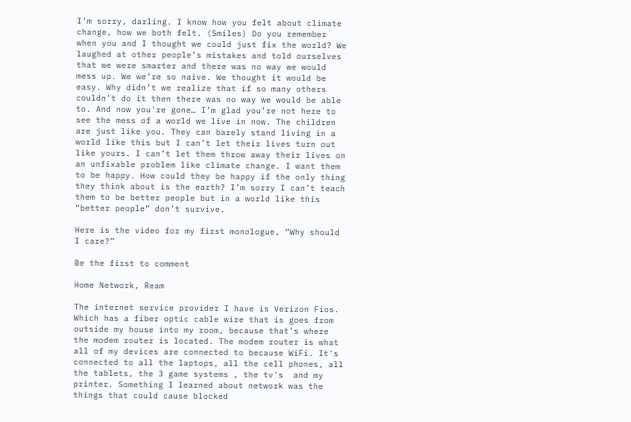I’m sorry, darling. I know how you felt about climate change, how we both felt. (Smiles) Do you remember when you and I thought we could just fix the world? We laughed at other people’s mistakes and told ourselves that we were smarter and there was no way we would mess up. We we’re so naive. We thought it would be easy. Why didn’t we realize that if so many others couldn’t do it then there was no way we would be able to. And now you're gone… I’m glad you’re not here to see the mess of a world we live in now. The children are just like you. They can barely stand living in a world like this but I can’t let their lives turn out like yours. I can’t let them throw away their lives on an unfixable problem like climate change. I want them to be happy. How could they be happy if the only thing they think about is the earth? I’m sorry I can’t teach them to be better people but in a world like this “better people” don’t survive.

Here is the video for my first monologue, “Why should I care?”

Be the first to comment

Home Network, Ream

The internet service provider I have is Verizon Fios. Which has a fiber optic cable wire that is goes from outside my house into my room, because that's where the modem router is located. The modem router is what all of my devices are connected to because WiFi. It's connected to all the laptops, all the cell phones, all the tablets, the 3 game systems , the tv's  and my printer. Something I learned about network was the things that could cause blocked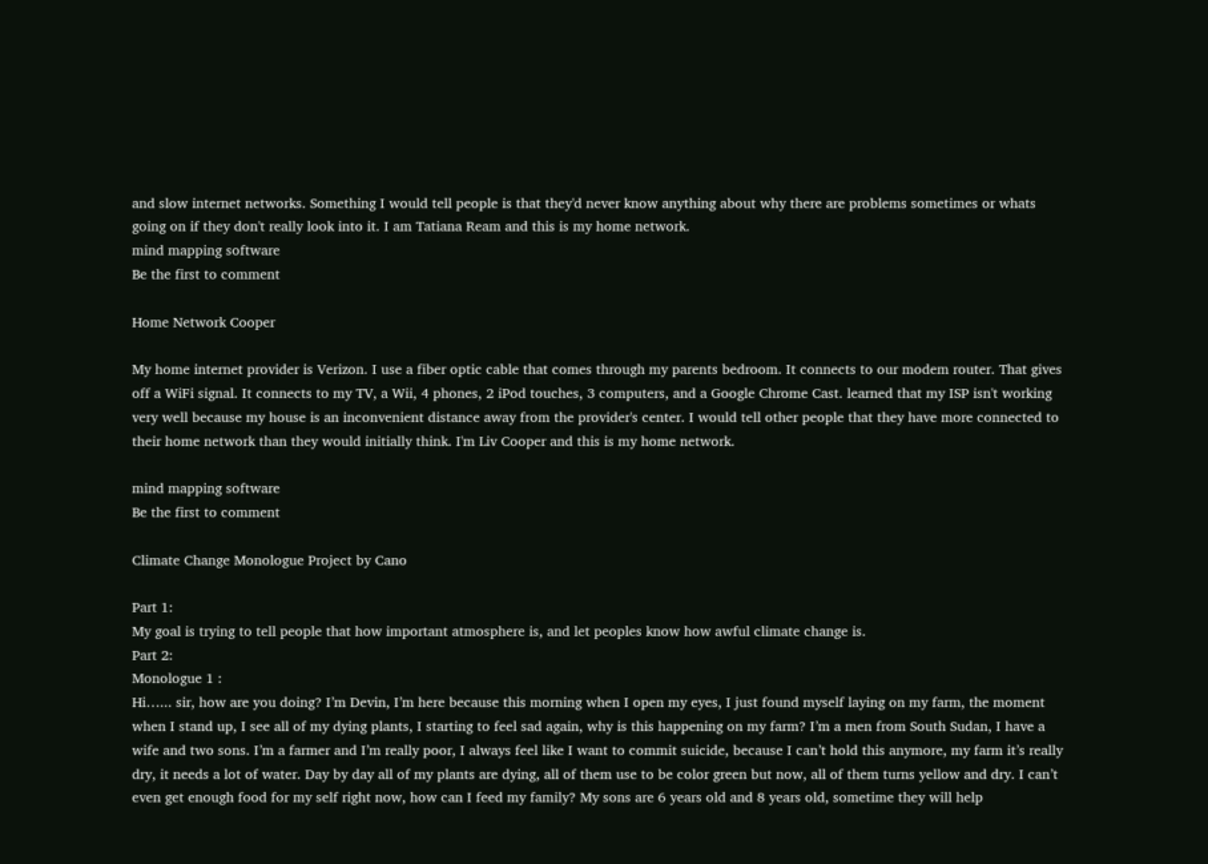and slow internet networks. Something I would tell people is that they'd never know anything about why there are problems sometimes or whats going on if they don't really look into it. I am Tatiana Ream and this is my home network.
mind mapping software
Be the first to comment

Home Network Cooper

My home internet provider is Verizon. I use a fiber optic cable that comes through my parents bedroom. It connects to our modem router. That gives off a WiFi signal. It connects to my TV, a Wii, 4 phones, 2 iPod touches, 3 computers, and a Google Chrome Cast. learned that my ISP isn't working very well because my house is an inconvenient distance away from the provider's center. I would tell other people that they have more connected to their home network than they would initially think. I'm Liv Cooper and this is my home network.

mind mapping software
Be the first to comment

Climate Change Monologue Project by Cano

Part 1:
My goal is trying to tell people that how important atmosphere is, and let peoples know how awful climate change is.
Part 2:
Monologue 1 :
Hi…... sir, how are you doing? I’m Devin, I’m here because this morning when I open my eyes, I just found myself laying on my farm, the moment when I stand up, I see all of my dying plants, I starting to feel sad again, why is this happening on my farm? I’m a men from South Sudan, I have a wife and two sons. I’m a farmer and I’m really poor, I always feel like I want to commit suicide, because I can’t hold this anymore, my farm it’s really dry, it needs a lot of water. Day by day all of my plants are dying, all of them use to be color green but now, all of them turns yellow and dry. I can’t even get enough food for my self right now, how can I feed my family? My sons are 6 years old and 8 years old, sometime they will help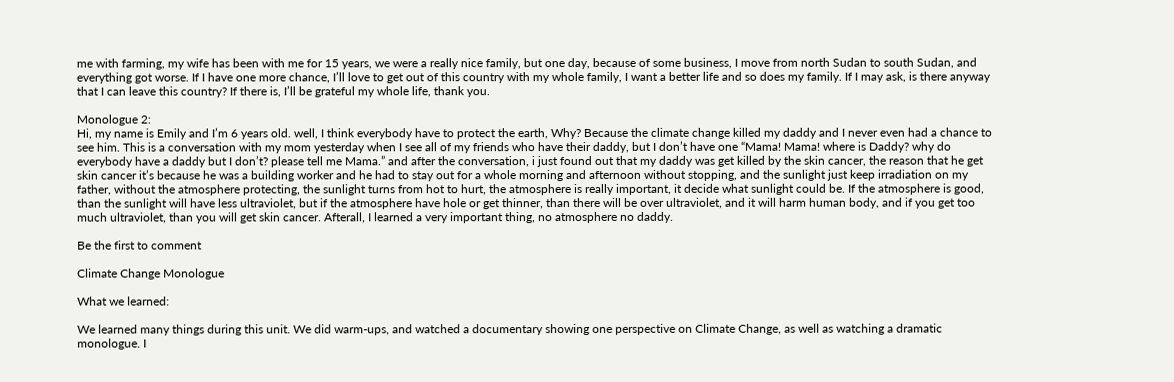me with farming, my wife has been with me for 15 years, we were a really nice family, but one day, because of some business, I move from north Sudan to south Sudan, and everything got worse. If I have one more chance, I’ll love to get out of this country with my whole family, I want a better life and so does my family. If I may ask, is there anyway that I can leave this country? If there is, I’ll be grateful my whole life, thank you.

Monologue 2:
Hi, my name is Emily and I’m 6 years old. well, I think everybody have to protect the earth, Why? Because the climate change killed my daddy and I never even had a chance to see him. This is a conversation with my mom yesterday when I see all of my friends who have their daddy, but I don’t have one “Mama! Mama! where is Daddy? why do everybody have a daddy but I don’t? please tell me Mama.” and after the conversation, i just found out that my daddy was get killed by the skin cancer, the reason that he get skin cancer it’s because he was a building worker and he had to stay out for a whole morning and afternoon without stopping, and the sunlight just keep irradiation on my father, without the atmosphere protecting, the sunlight turns from hot to hurt, the atmosphere is really important, it decide what sunlight could be. If the atmosphere is good, than the sunlight will have less ultraviolet, but if the atmosphere have hole or get thinner, than there will be over ultraviolet, and it will harm human body, and if you get too much ultraviolet, than you will get skin cancer. Afterall, I learned a very important thing, no atmosphere no daddy.

Be the first to comment

Climate Change Monologue

What we learned:

We learned many things during this unit. We did warm-ups, and watched a documentary showing one perspective on Climate Change, as well as watching a dramatic monologue. I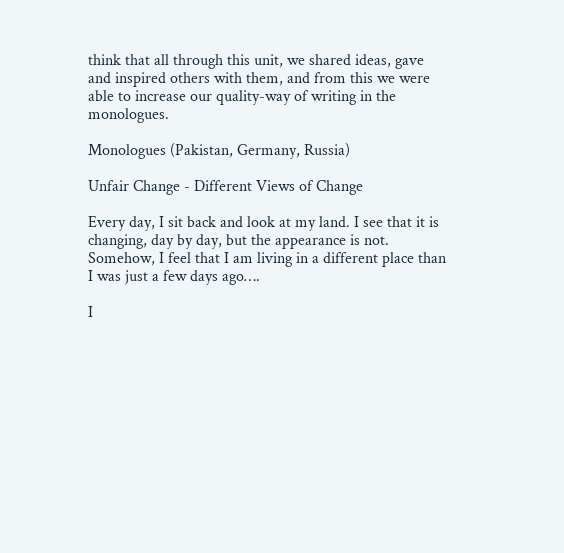think that all through this unit, we shared ideas, gave and inspired others with them, and from this we were able to increase our quality-way of writing in the monologues.

Monologues (Pakistan, Germany, Russia)

Unfair Change - Different Views of Change

Every day, I sit back and look at my land. I see that it is changing, day by day, but the appearance is not. Somehow, I feel that I am living in a different place than I was just a few days ago….

I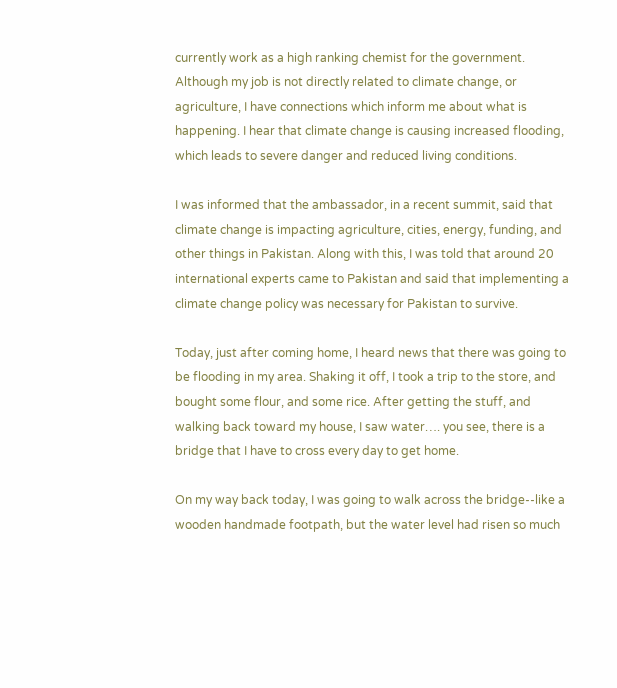currently work as a high ranking chemist for the government. Although my job is not directly related to climate change, or agriculture, I have connections which inform me about what is happening. I hear that climate change is causing increased flooding, which leads to severe danger and reduced living conditions.

I was informed that the ambassador, in a recent summit, said that climate change is impacting agriculture, cities, energy, funding, and other things in Pakistan. Along with this, I was told that around 20 international experts came to Pakistan and said that implementing a climate change policy was necessary for Pakistan to survive.

Today, just after coming home, I heard news that there was going to be flooding in my area. Shaking it off, I took a trip to the store, and bought some flour, and some rice. After getting the stuff, and walking back toward my house, I saw water…. you see, there is a bridge that I have to cross every day to get home.

On my way back today, I was going to walk across the bridge--like a wooden handmade footpath, but the water level had risen so much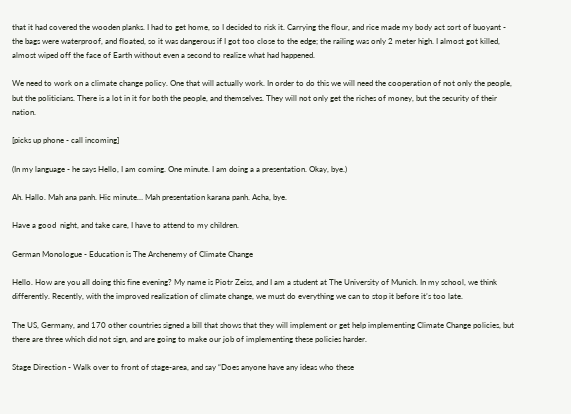that it had covered the wooden planks. I had to get home, so I decided to risk it. Carrying the flour, and rice made my body act sort of buoyant - the bags were waterproof, and floated, so it was dangerous if I got too close to the edge; the railing was only 2 meter high. I almost got killed, almost wiped off the face of Earth without even a second to realize what had happened.

We need to work on a climate change policy. One that will actually work. In order to do this we will need the cooperation of not only the people, but the politicians. There is a lot in it for both the people, and themselves. They will not only get the riches of money, but the security of their nation.

[picks up phone - call incoming]

(In my language - he says Hello, I am coming. One minute. I am doing a a presentation. Okay, bye.)

Ah. Hallo. Mah ana panh. Hic minute… Mah presentation karana panh. Acha, bye.

Have a good  night, and take care, I have to attend to my children.

German Monologue - Education is The Archenemy of Climate Change

Hello. How are you all doing this fine evening? My name is Piotr Zeiss, and I am a student at The University of Munich. In my school, we think differently. Recently, with the improved realization of climate change, we must do everything we can to stop it before it’s too late.

The US, Germany, and 170 other countries signed a bill that shows that they will implement or get help implementing Climate Change policies, but there are three which did not sign, and are going to make our job of implementing these policies harder.

Stage Direction - Walk over to front of stage-area, and say “Does anyone have any ideas who these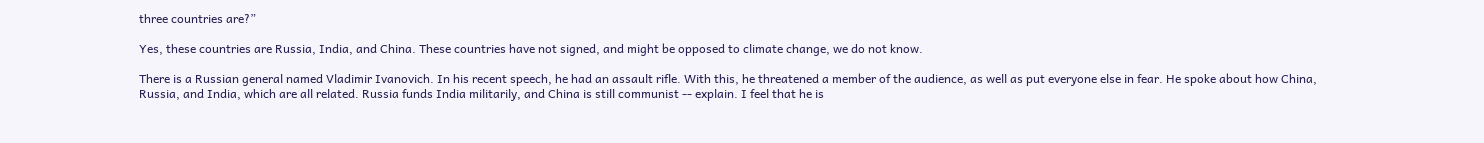three countries are?”

Yes, these countries are Russia, India, and China. These countries have not signed, and might be opposed to climate change, we do not know.

There is a Russian general named Vladimir Ivanovich. In his recent speech, he had an assault rifle. With this, he threatened a member of the audience, as well as put everyone else in fear. He spoke about how China, Russia, and India, which are all related. Russia funds India militarily, and China is still communist -- explain. I feel that he is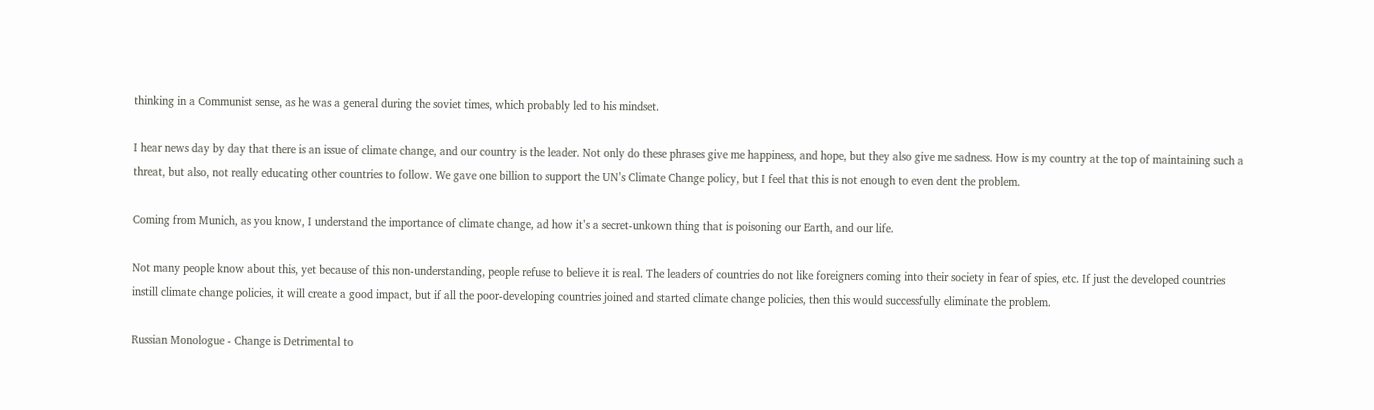thinking in a Communist sense, as he was a general during the soviet times, which probably led to his mindset.

I hear news day by day that there is an issue of climate change, and our country is the leader. Not only do these phrases give me happiness, and hope, but they also give me sadness. How is my country at the top of maintaining such a threat, but also, not really educating other countries to follow. We gave one billion to support the UN’s Climate Change policy, but I feel that this is not enough to even dent the problem.

Coming from Munich, as you know, I understand the importance of climate change, ad how it’s a secret-unkown thing that is poisoning our Earth, and our life.

Not many people know about this, yet because of this non-understanding, people refuse to believe it is real. The leaders of countries do not like foreigners coming into their society in fear of spies, etc. If just the developed countries instill climate change policies, it will create a good impact, but if all the poor-developing countries joined and started climate change policies, then this would successfully eliminate the problem.

Russian Monologue - Change is Detrimental to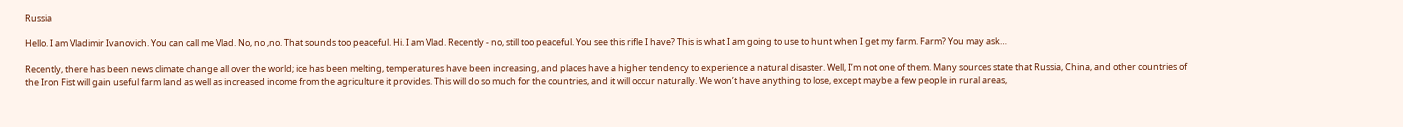Russia

Hello. I am Vladimir Ivanovich. You can call me Vlad. No, no ,no. That sounds too peaceful. Hi. I am Vlad. Recently - no, still too peaceful. You see this rifle I have? This is what I am going to use to hunt when I get my farm. Farm? You may ask…

Recently, there has been news climate change all over the world; ice has been melting, temperatures have been increasing, and places have a higher tendency to experience a natural disaster. Well, I’m not one of them. Many sources state that Russia, China, and other countries of the Iron Fist will gain useful farm land as well as increased income from the agriculture it provides. This will do so much for the countries, and it will occur naturally. We won’t have anything to lose, except maybe a few people in rural areas,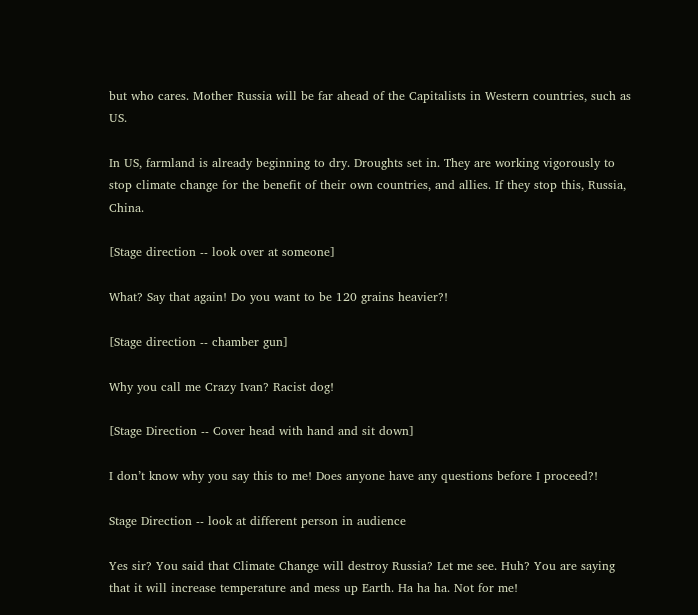but who cares. Mother Russia will be far ahead of the Capitalists in Western countries, such as US.

In US, farmland is already beginning to dry. Droughts set in. They are working vigorously to stop climate change for the benefit of their own countries, and allies. If they stop this, Russia, China.

[Stage direction -- look over at someone]

What? Say that again! Do you want to be 120 grains heavier?!

[Stage direction -- chamber gun]

Why you call me Crazy Ivan? Racist dog!

[Stage Direction -- Cover head with hand and sit down]

I don’t know why you say this to me! Does anyone have any questions before I proceed?!

Stage Direction -- look at different person in audience

Yes sir? You said that Climate Change will destroy Russia? Let me see. Huh? You are saying that it will increase temperature and mess up Earth. Ha ha ha. Not for me!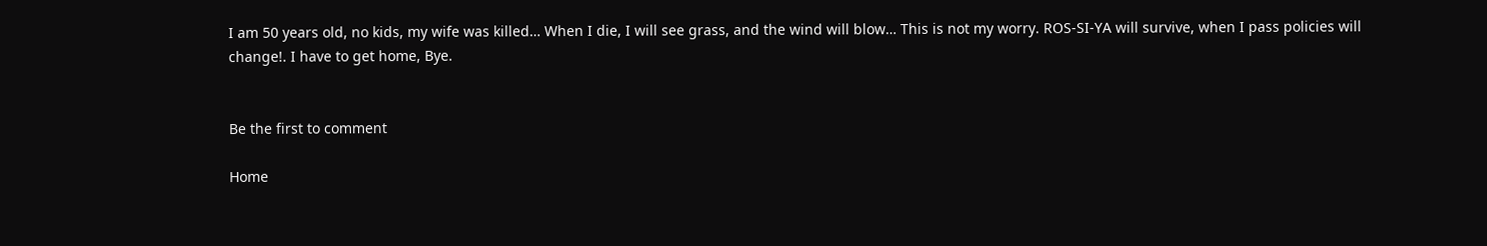I am 50 years old, no kids, my wife was killed… When I die, I will see grass, and the wind will blow… This is not my worry. ROS-SI-YA will survive, when I pass policies will change!. I have to get home, Bye.


Be the first to comment

Home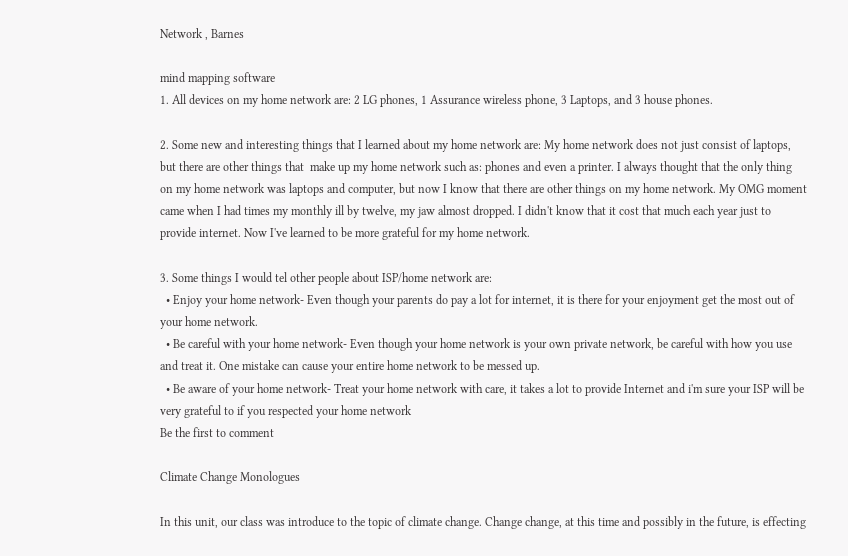Network , Barnes

mind mapping software
1. All devices on my home network are: 2 LG phones, 1 Assurance wireless phone, 3 Laptops, and 3 house phones.

2. Some new and interesting things that I learned about my home network are: My home network does not just consist of laptops, but there are other things that  make up my home network such as: phones and even a printer. I always thought that the only thing on my home network was laptops and computer, but now I know that there are other things on my home network. My OMG moment came when I had times my monthly ill by twelve, my jaw almost dropped. I didn't know that it cost that much each year just to provide internet. Now I've learned to be more grateful for my home network.

3. Some things I would tel other people about ISP/home network are:
  • Enjoy your home network- Even though your parents do pay a lot for internet, it is there for your enjoyment get the most out of your home network.
  • Be careful with your home network- Even though your home network is your own private network, be careful with how you use and treat it. One mistake can cause your entire home network to be messed up.
  • Be aware of your home network- Treat your home network with care, it takes a lot to provide Internet and i'm sure your ISP will be very grateful to if you respected your home network
Be the first to comment

Climate Change Monologues

In this unit, our class was introduce to the topic of climate change. Change change, at this time and possibly in the future, is effecting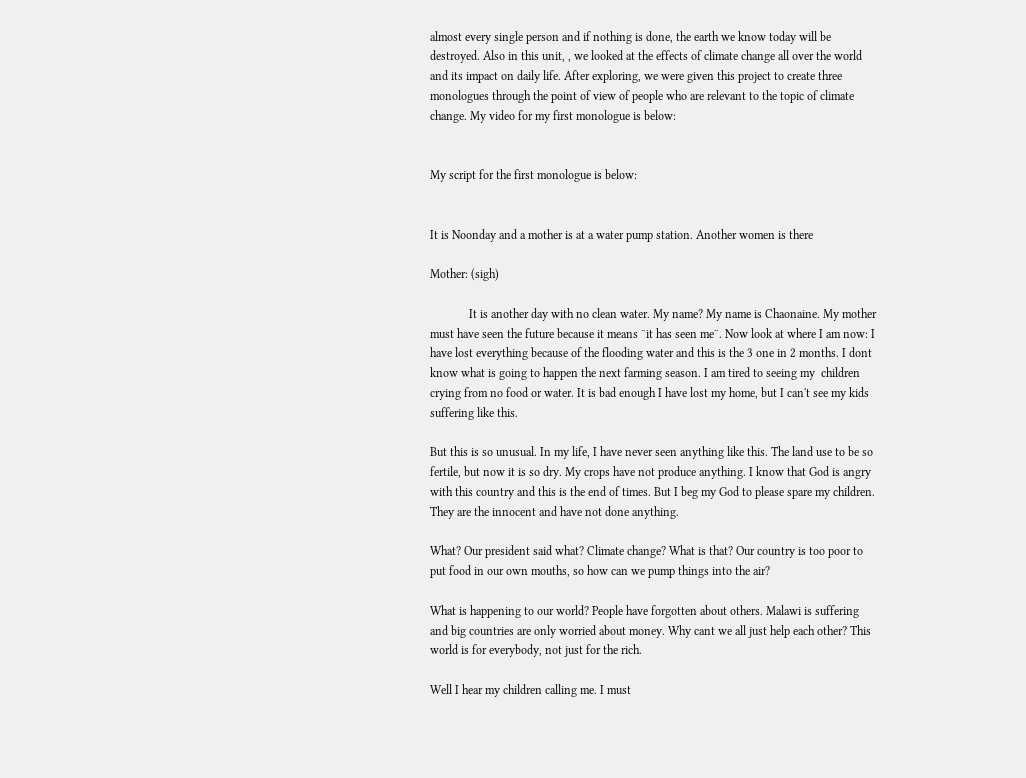almost every single person and if nothing is done, the earth we know today will be destroyed. Also in this unit, , we looked at the effects of climate change all over the world and its impact on daily life. After exploring, we were given this project to create three monologues through the point of view of people who are relevant to the topic of climate change. My video for my first monologue is below:


My script for the first monologue is below:


It is Noonday and a mother is at a water pump station. Another women is there

Mother: (sigh)

             It is another day with no clean water. My name? My name is Chaonaine. My mother must have seen the future because it means ¨it has seen me¨. Now look at where I am now: I have lost everything because of the flooding water and this is the 3 one in 2 months. I dont know what is going to happen the next farming season. I am tired to seeing my  children crying from no food or water. It is bad enough I have lost my home, but I can't see my kids suffering like this.

But this is so unusual. In my life, I have never seen anything like this. The land use to be so fertile, but now it is so dry. My crops have not produce anything. I know that God is angry with this country and this is the end of times. But I beg my God to please spare my children. They are the innocent and have not done anything.

What? Our president said what? Climate change? What is that? Our country is too poor to put food in our own mouths, so how can we pump things into the air?

What is happening to our world? People have forgotten about others. Malawi is suffering and big countries are only worried about money. Why cant we all just help each other? This world is for everybody, not just for the rich.

Well I hear my children calling me. I must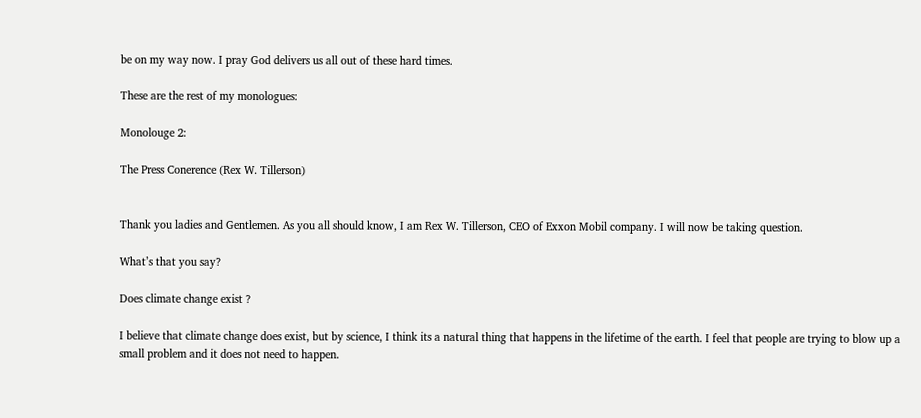be on my way now. I pray God delivers us all out of these hard times.

These are the rest of my monologues:

Monolouge 2:

The Press Conerence (Rex W. Tillerson)


Thank you ladies and Gentlemen. As you all should know, I am Rex W. Tillerson, CEO of Exxon Mobil company. I will now be taking question.

What’s that you say?

Does climate change exist ?

I believe that climate change does exist, but by science, I think its a natural thing that happens in the lifetime of the earth. I feel that people are trying to blow up a small problem and it does not need to happen.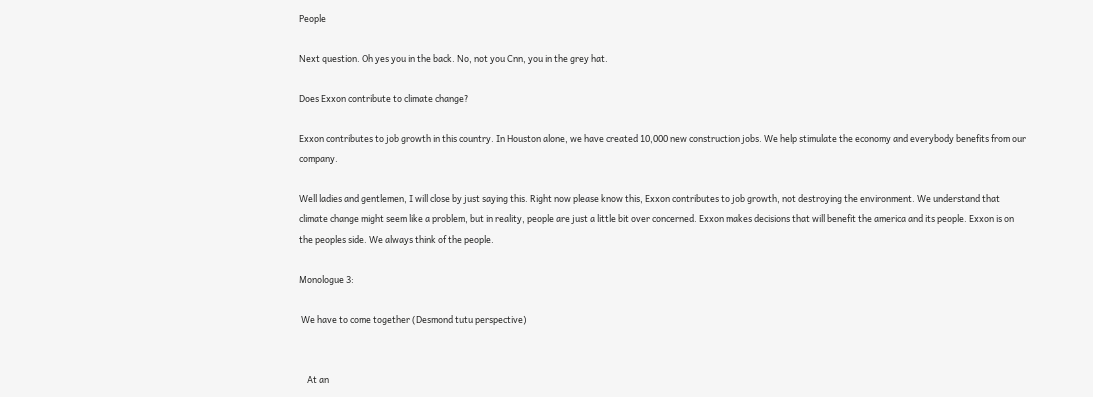People

Next question. Oh yes you in the back. No, not you Cnn, you in the grey hat.

Does Exxon contribute to climate change?

Exxon contributes to job growth in this country. In Houston alone, we have created 10,000 new construction jobs. We help stimulate the economy and everybody benefits from our company.

Well ladies and gentlemen, I will close by just saying this. Right now please know this, Exxon contributes to job growth, not destroying the environment. We understand that climate change might seem like a problem, but in reality, people are just a little bit over concerned. Exxon makes decisions that will benefit the america and its people. Exxon is on the peoples side. We always think of the people.

Monologue 3:

 We have to come together (Desmond tutu perspective)


    At an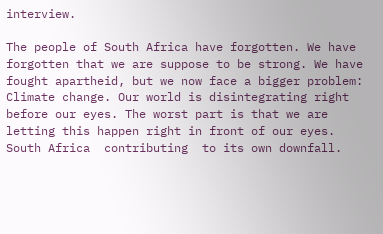interview.

The people of South Africa have forgotten. We have forgotten that we are suppose to be strong. We have fought apartheid, but we now face a bigger problem: Climate change. Our world is disintegrating right before our eyes. The worst part is that we are letting this happen right in front of our eyes. South Africa  contributing  to its own downfall.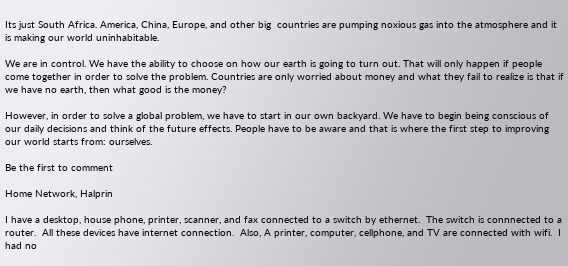Its just South Africa. America, China, Europe, and other big  countries are pumping noxious gas into the atmosphere and it is making our world uninhabitable.

We are in control. We have the ability to choose on how our earth is going to turn out. That will only happen if people come together in order to solve the problem. Countries are only worried about money and what they fail to realize is that if we have no earth, then what good is the money?

However, in order to solve a global problem, we have to start in our own backyard. We have to begin being conscious of our daily decisions and think of the future effects. People have to be aware and that is where the first step to improving our world starts from: ourselves.

Be the first to comment

Home Network, Halprin

I have a desktop, house phone, printer, scanner, and fax connected to a switch by ethernet.  The switch is connnected to a router.  All these devices have internet connection.  Also, A printer, computer, cellphone, and TV are connected with wifi.  I had no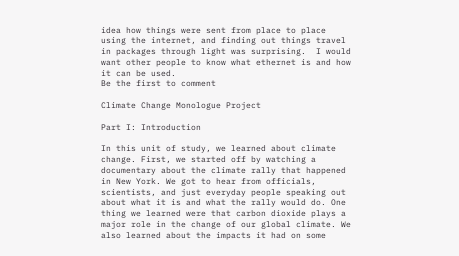idea how things were sent from place to place using the internet, and finding out things travel in packages through light was surprising.  I would want other people to know what ethernet is and how it can be used.
Be the first to comment

Climate Change Monologue Project

Part I: Introduction

In this unit of study, we learned about climate change. First, we started off by watching a documentary about the climate rally that happened in New York. We got to hear from officials, scientists, and just everyday people speaking out about what it is and what the rally would do. One thing we learned were that carbon dioxide plays a major role in the change of our global climate. We also learned about the impacts it had on some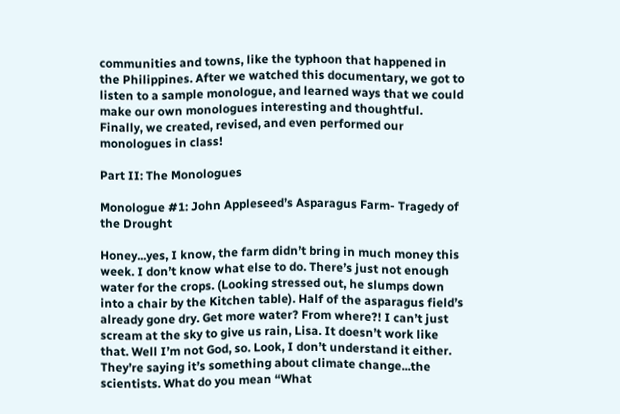communities and towns, like the typhoon that happened in the Philippines. After we watched this documentary, we got to listen to a sample monologue, and learned ways that we could make our own monologues interesting and thoughtful. Finally, we created, revised, and even performed our monologues in class!

Part II: The Monologues

Monologue #1: John Appleseed’s Asparagus Farm- Tragedy of the Drought

Honey...yes, I know, the farm didn’t bring in much money this week. I don’t know what else to do. There’s just not enough water for the crops. (Looking stressed out, he slumps down into a chair by the Kitchen table). Half of the asparagus field’s already gone dry. Get more water? From where?! I can’t just scream at the sky to give us rain, Lisa. It doesn’t work like that. Well I’m not God, so. Look, I don’t understand it either. They’re saying it’s something about climate change...the scientists. What do you mean “What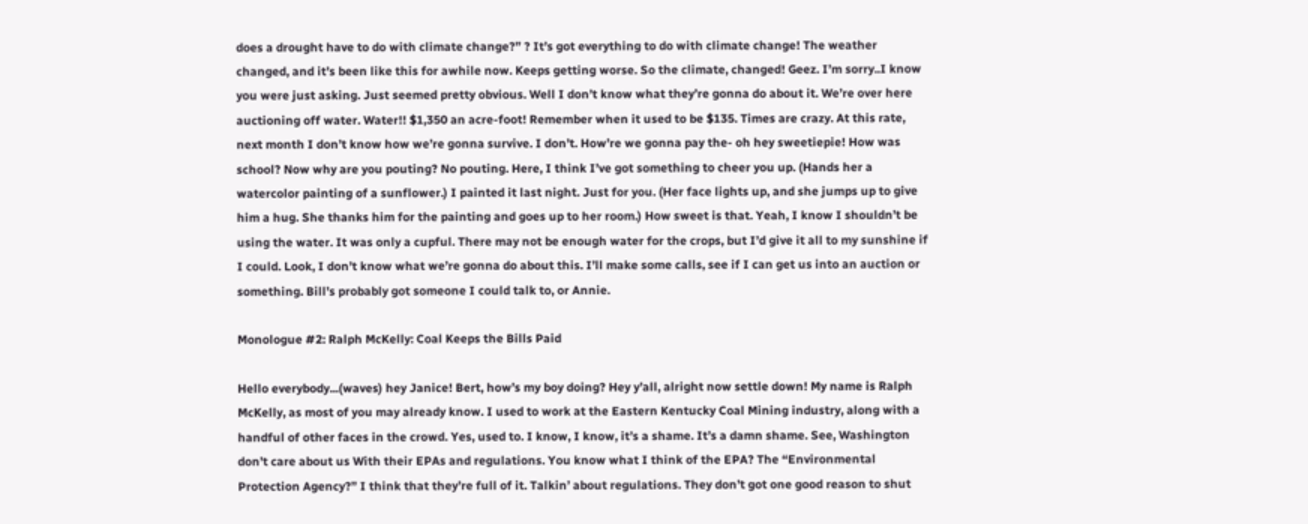does a drought have to do with climate change?” ? It’s got everything to do with climate change! The weather changed, and it’s been like this for awhile now. Keeps getting worse. So the climate, changed! Geez. I’m sorry..I know you were just asking. Just seemed pretty obvious. Well I don’t know what they’re gonna do about it. We’re over here auctioning off water. Water!! $1,350 an acre-foot! Remember when it used to be $135. Times are crazy. At this rate, next month I don’t know how we’re gonna survive. I don’t. How’re we gonna pay the- oh hey sweetiepie! How was school? Now why are you pouting? No pouting. Here, I think I’ve got something to cheer you up. (Hands her a watercolor painting of a sunflower.) I painted it last night. Just for you. (Her face lights up, and she jumps up to give him a hug. She thanks him for the painting and goes up to her room.) How sweet is that. Yeah, I know I shouldn’t be using the water. It was only a cupful. There may not be enough water for the crops, but I’d give it all to my sunshine if I could. Look, I don’t know what we’re gonna do about this. I’ll make some calls, see if I can get us into an auction or something. Bill’s probably got someone I could talk to, or Annie.

Monologue #2: Ralph McKelly: Coal Keeps the Bills Paid

Hello everybody...(waves) hey Janice! Bert, how’s my boy doing? Hey y’all, alright now settle down! My name is Ralph McKelly, as most of you may already know. I used to work at the Eastern Kentucky Coal Mining industry, along with a handful of other faces in the crowd. Yes, used to. I know, I know, it’s a shame. It’s a damn shame. See, Washington don’t care about us With their EPAs and regulations. You know what I think of the EPA? The “Environmental Protection Agency?” I think that they’re full of it. Talkin’ about regulations. They don’t got one good reason to shut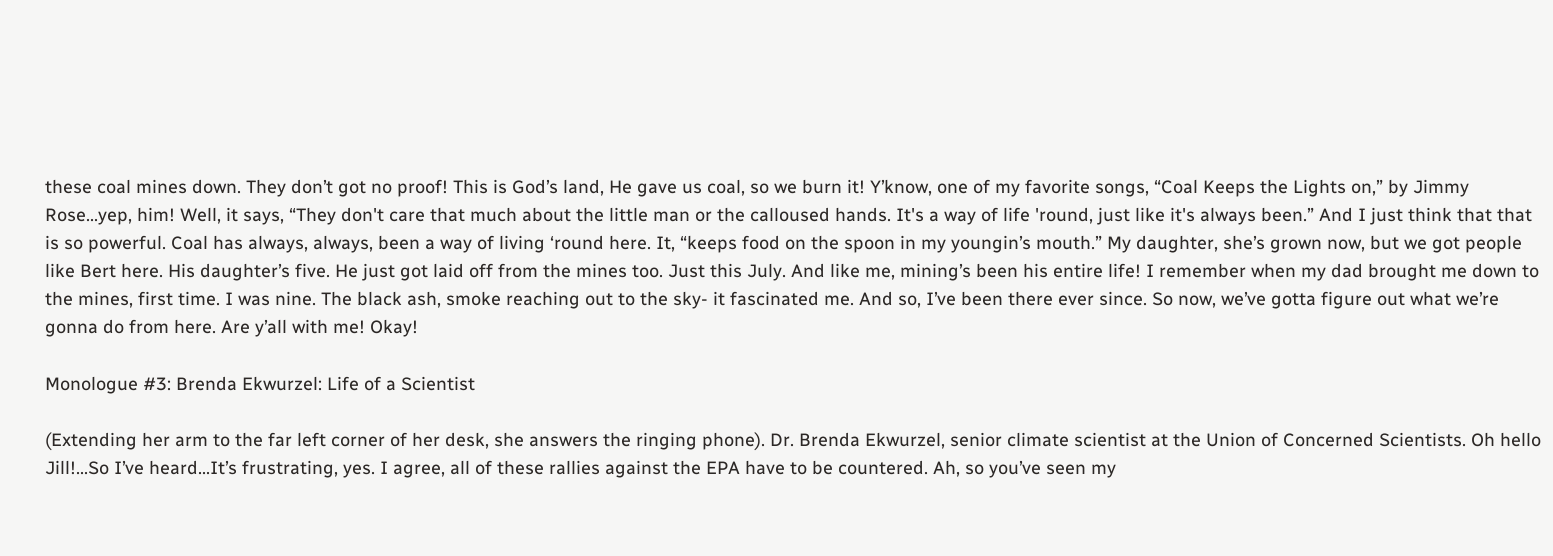these coal mines down. They don’t got no proof! This is God’s land, He gave us coal, so we burn it! Y’know, one of my favorite songs, “Coal Keeps the Lights on,” by Jimmy Rose...yep, him! Well, it says, “They don't care that much about the little man or the calloused hands. It's a way of life 'round, just like it's always been.” And I just think that that is so powerful. Coal has always, always, been a way of living ‘round here. It, “keeps food on the spoon in my youngin’s mouth.” My daughter, she’s grown now, but we got people like Bert here. His daughter’s five. He just got laid off from the mines too. Just this July. And like me, mining’s been his entire life! I remember when my dad brought me down to the mines, first time. I was nine. The black ash, smoke reaching out to the sky- it fascinated me. And so, I’ve been there ever since. So now, we’ve gotta figure out what we’re gonna do from here. Are y’all with me! Okay!

Monologue #3: Brenda Ekwurzel: Life of a Scientist

(Extending her arm to the far left corner of her desk, she answers the ringing phone). Dr. Brenda Ekwurzel, senior climate scientist at the Union of Concerned Scientists. Oh hello Jill!...So I’ve heard...It’s frustrating, yes. I agree, all of these rallies against the EPA have to be countered. Ah, so you’ve seen my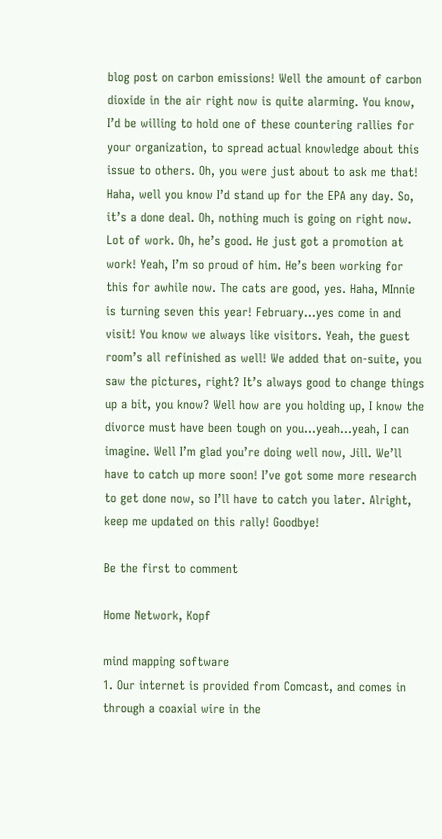blog post on carbon emissions! Well the amount of carbon dioxide in the air right now is quite alarming. You know, I’d be willing to hold one of these countering rallies for your organization, to spread actual knowledge about this issue to others. Oh, you were just about to ask me that! Haha, well you know I’d stand up for the EPA any day. So, it’s a done deal. Oh, nothing much is going on right now. Lot of work. Oh, he’s good. He just got a promotion at work! Yeah, I’m so proud of him. He’s been working for this for awhile now. The cats are good, yes. Haha, MInnie is turning seven this year! February…yes come in and visit! You know we always like visitors. Yeah, the guest room’s all refinished as well! We added that on-suite, you saw the pictures, right? It’s always good to change things up a bit, you know? Well how are you holding up, I know the divorce must have been tough on you...yeah...yeah, I can imagine. Well I’m glad you’re doing well now, Jill. We’ll have to catch up more soon! I’ve got some more research to get done now, so I’ll have to catch you later. Alright, keep me updated on this rally! Goodbye!

Be the first to comment

Home Network, Kopf

mind mapping software
1. Our internet is provided from Comcast, and comes in through a coaxial wire in the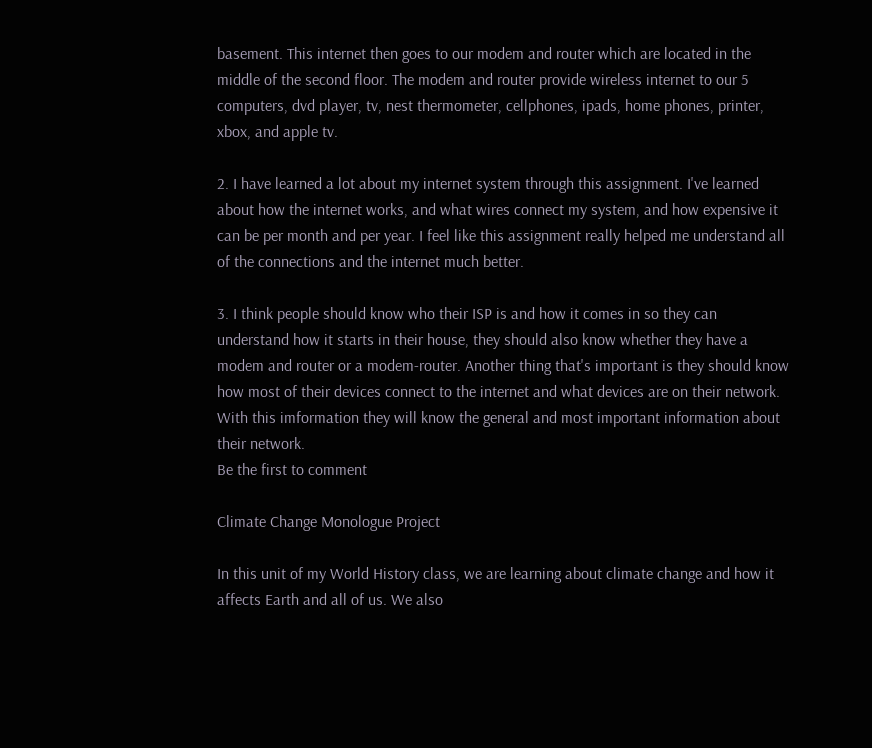basement. This internet then goes to our modem and router which are located in the middle of the second floor. The modem and router provide wireless internet to our 5 computers, dvd player, tv, nest thermometer, cellphones, ipads, home phones, printer, xbox, and apple tv.

2. I have learned a lot about my internet system through this assignment. I've learned about how the internet works, and what wires connect my system, and how expensive it can be per month and per year. I feel like this assignment really helped me understand all of the connections and the internet much better.

3. I think people should know who their ISP is and how it comes in so they can understand how it starts in their house, they should also know whether they have a modem and router or a modem-router. Another thing that's important is they should know how most of their devices connect to the internet and what devices are on their network. With this imformation they will know the general and most important information about their network.
Be the first to comment

Climate Change Monologue Project

In this unit of my World History class, we are learning about climate change and how it affects Earth and all of us. We also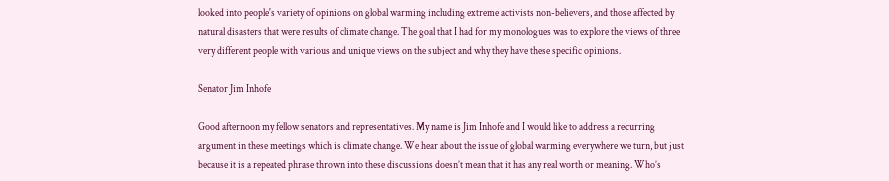looked into people's variety of opinions on global warming including extreme activists non-believers, and those affected by natural disasters that were results of climate change. The goal that I had for my monologues was to explore the views of three very different people with various and unique views on the subject and why they have these specific opinions.

Senator Jim Inhofe

Good afternoon my fellow senators and representatives. My name is Jim Inhofe and I would like to address a recurring argument in these meetings which is climate change. We hear about the issue of global warming everywhere we turn, but just because it is a repeated phrase thrown into these discussions doesn’t mean that it has any real worth or meaning. Who’s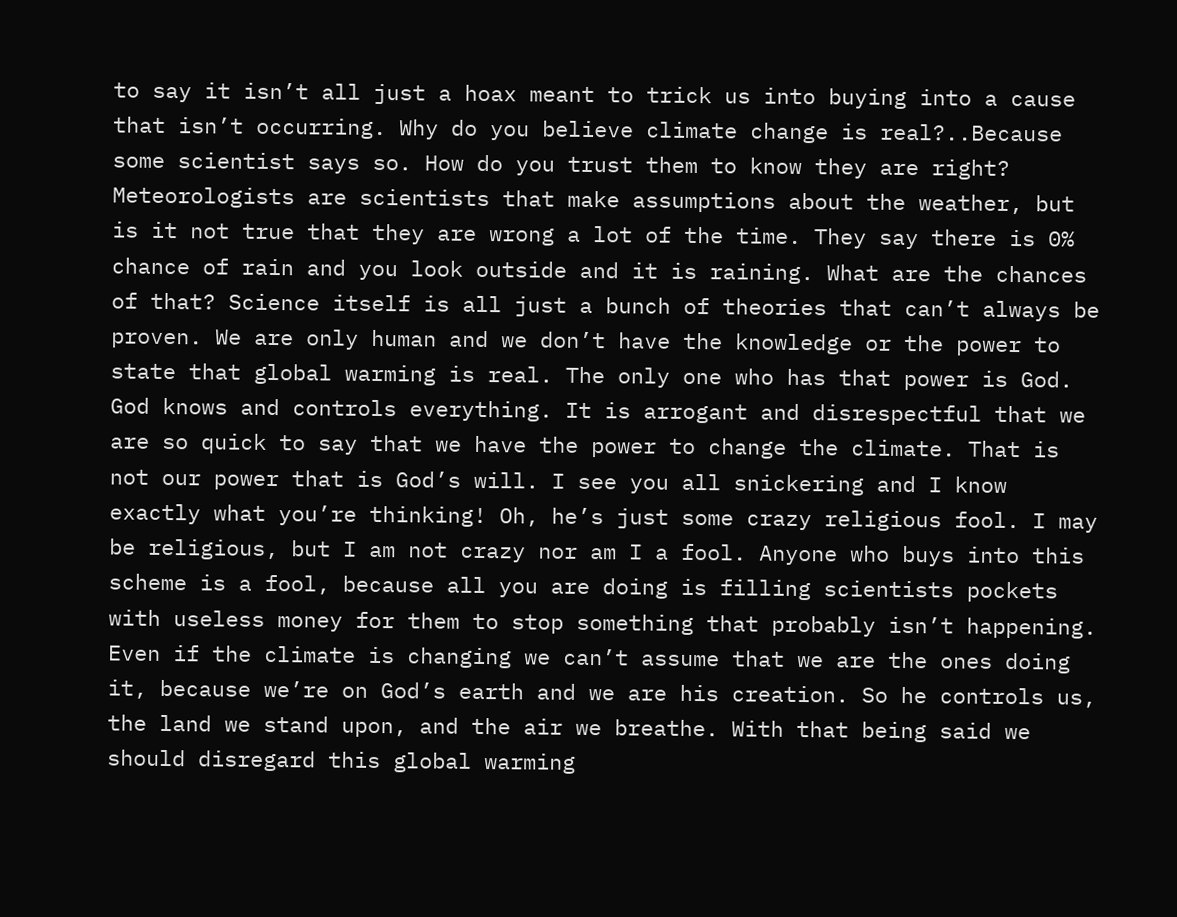to say it isn’t all just a hoax meant to trick us into buying into a cause that isn’t occurring. Why do you believe climate change is real?..Because some scientist says so. How do you trust them to know they are right? Meteorologists are scientists that make assumptions about the weather, but is it not true that they are wrong a lot of the time. They say there is 0% chance of rain and you look outside and it is raining. What are the chances of that? Science itself is all just a bunch of theories that can’t always be proven. We are only human and we don’t have the knowledge or the power to state that global warming is real. The only one who has that power is God. God knows and controls everything. It is arrogant and disrespectful that we are so quick to say that we have the power to change the climate. That is not our power that is God’s will. I see you all snickering and I know exactly what you’re thinking! Oh, he’s just some crazy religious fool. I may be religious, but I am not crazy nor am I a fool. Anyone who buys into this scheme is a fool, because all you are doing is filling scientists pockets with useless money for them to stop something that probably isn’t happening. Even if the climate is changing we can’t assume that we are the ones doing it, because we’re on God’s earth and we are his creation. So he controls us, the land we stand upon, and the air we breathe. With that being said we should disregard this global warming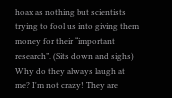hoax as nothing but scientists trying to fool us into giving them money for their “important research”. (Sits down and sighs) Why do they always laugh at me? I'm not crazy! They are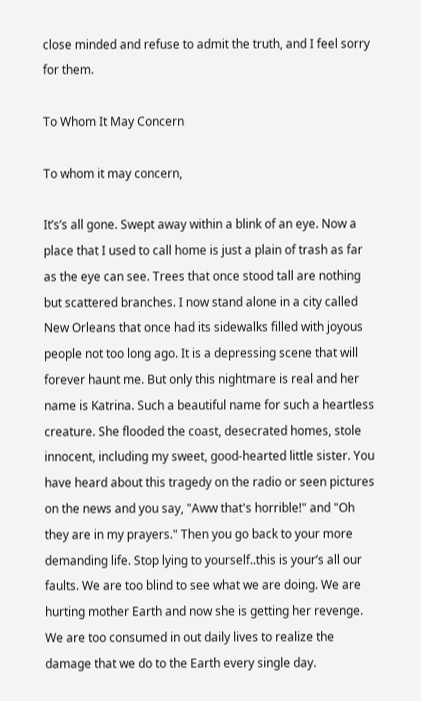close minded and refuse to admit the truth, and I feel sorry for them.

To Whom It May Concern

To whom it may concern,

It’s’s all gone. Swept away within a blink of an eye. Now a place that I used to call home is just a plain of trash as far as the eye can see. Trees that once stood tall are nothing but scattered branches. I now stand alone in a city called New Orleans that once had its sidewalks filled with joyous people not too long ago. It is a depressing scene that will forever haunt me. But only this nightmare is real and her name is Katrina. Such a beautiful name for such a heartless creature. She flooded the coast, desecrated homes, stole innocent, including my sweet, good-hearted little sister. You have heard about this tragedy on the radio or seen pictures on the news and you say, "Aww that's horrible!" and "Oh they are in my prayers." Then you go back to your more demanding life. Stop lying to yourself..this is your’s all our faults. We are too blind to see what we are doing. We are hurting mother Earth and now she is getting her revenge. We are too consumed in out daily lives to realize the damage that we do to the Earth every single day.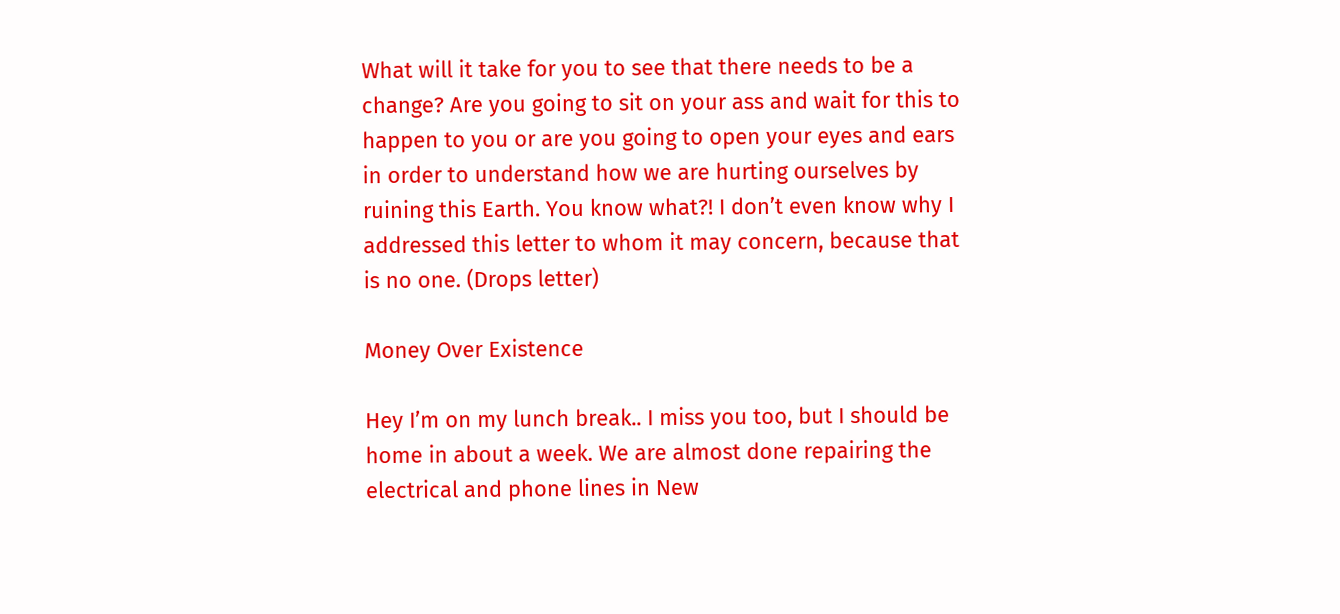What will it take for you to see that there needs to be a change? Are you going to sit on your ass and wait for this to happen to you or are you going to open your eyes and ears in order to understand how we are hurting ourselves by ruining this Earth. You know what?! I don’t even know why I addressed this letter to whom it may concern, because that is no one. (Drops letter)

Money Over Existence

Hey I’m on my lunch break.. I miss you too, but I should be home in about a week. We are almost done repairing the electrical and phone lines in New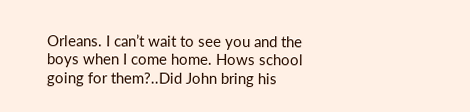Orleans. I can’t wait to see you and the boys when I come home. Hows school going for them?..Did John bring his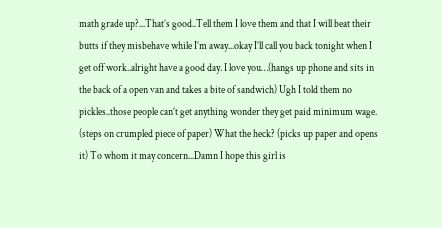math grade up?...That’s good..Tell them I love them and that I will beat their butts if they misbehave while I’m away...okay I’ll call you back tonight when I get off work..alright have a good day. I love you…(hangs up phone and sits in the back of a open van and takes a bite of sandwich) Ugh I told them no pickles..those people can’t get anything wonder they get paid minimum wage. (steps on crumpled piece of paper) What the heck? (picks up paper and opens it) To whom it may concern...Damn I hope this girl is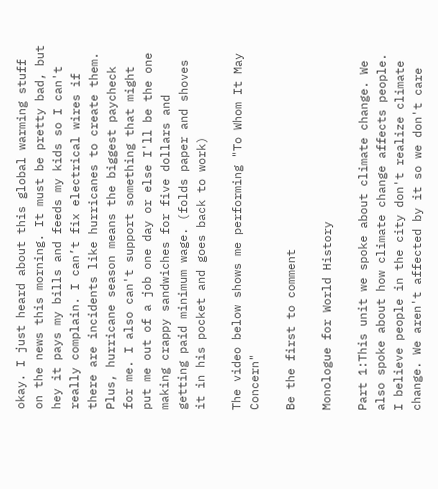okay. I just heard about this global warming stuff on the news this morning. It must be pretty bad, but hey it pays my bills and feeds my kids so I can't really complain. I can’t fix electrical wires if there are incidents like hurricanes to create them. Plus, hurricane season means the biggest paycheck for me. I also can't support something that might put me out of a job one day or else I'll be the one making crappy sandwiches for five dollars and getting paid minimum wage. (folds paper and shoves it in his pocket and goes back to work)

The video below shows me performing "To Whom It May Concern"

Be the first to comment

Monologue for World History

Part 1:This unit we spoke about climate change. We also spoke about how climate change affects people. I believe people in the city don't realize climate change. We aren't affected by it so we don't care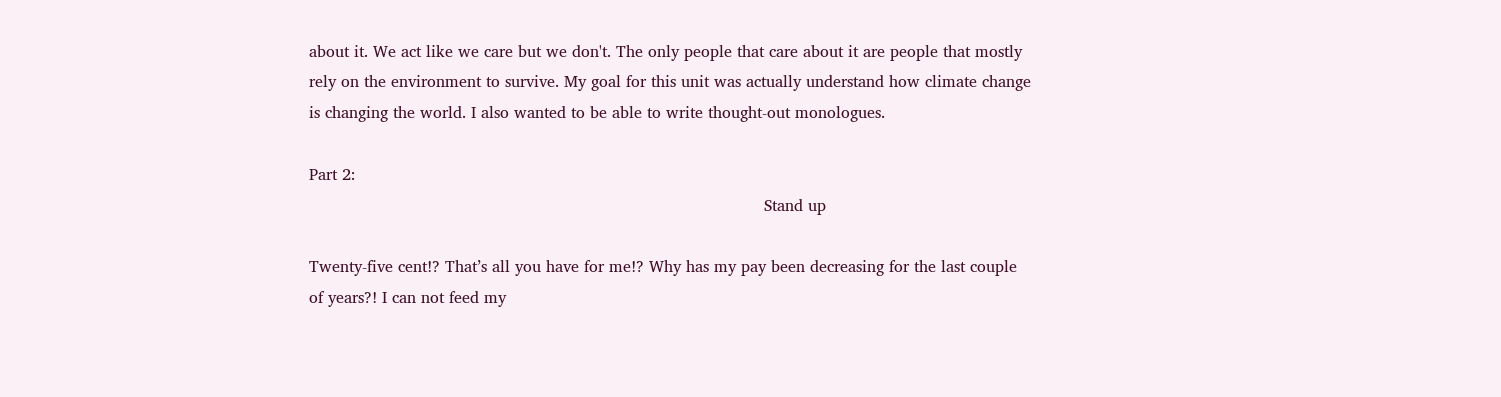about it. We act like we care but we don't. The only people that care about it are people that mostly rely on the environment to survive. My goal for this unit was actually understand how climate change is changing the world. I also wanted to be able to write thought-out monologues.

Part 2:
                                                                                           Stand up

Twenty-five cent!? That’s all you have for me!? Why has my pay been decreasing for the last couple of years?! I can not feed my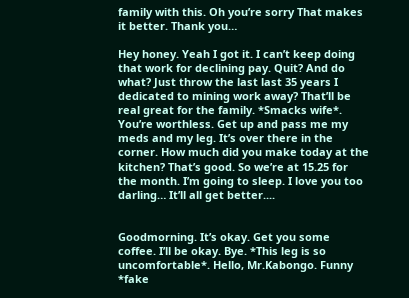family with this. Oh you’re sorry That makes it better. Thank you…

Hey honey. Yeah I got it. I can’t keep doing that work for declining pay. Quit? And do what? Just throw the last last 35 years I dedicated to mining work away? That’ll be real great for the family. *Smacks wife*. You’re worthless. Get up and pass me my meds and my leg. It’s over there in the corner. How much did you make today at the kitchen? That’s good. So we’re at 15.25 for the month. I’m going to sleep. I love you too darling… It’ll all get better....


Goodmorning. It’s okay. Get you some coffee. I’ll be okay. Bye. *This leg is so uncomfortable*. Hello, Mr.Kabongo. Funny *fake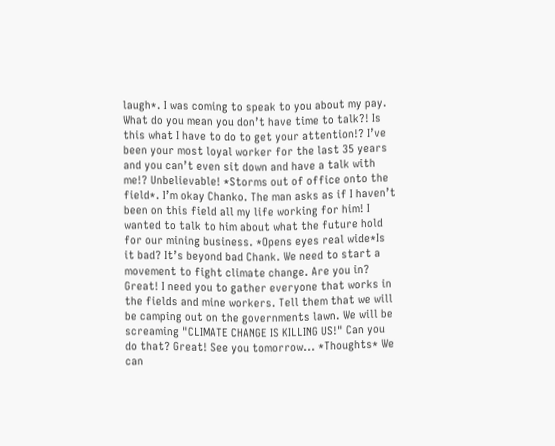laugh*. I was coming to speak to you about my pay. What do you mean you don’t have time to talk?! Is this what I have to do to get your attention!? I’ve been your most loyal worker for the last 35 years and you can’t even sit down and have a talk with me!? Unbelievable! *Storms out of office onto the field*. I’m okay Chanko. The man asks as if I haven’t been on this field all my life working for him! I wanted to talk to him about what the future hold for our mining business. *Opens eyes real wide*Is it bad? It’s beyond bad Chank. We need to start a movement to fight climate change. Are you in? Great! I need you to gather everyone that works in the fields and mine workers. Tell them that we will be camping out on the governments lawn. We will be screaming "CLIMATE CHANGE IS KILLING US!" Can you do that? Great! See you tomorrow... *Thoughts* We can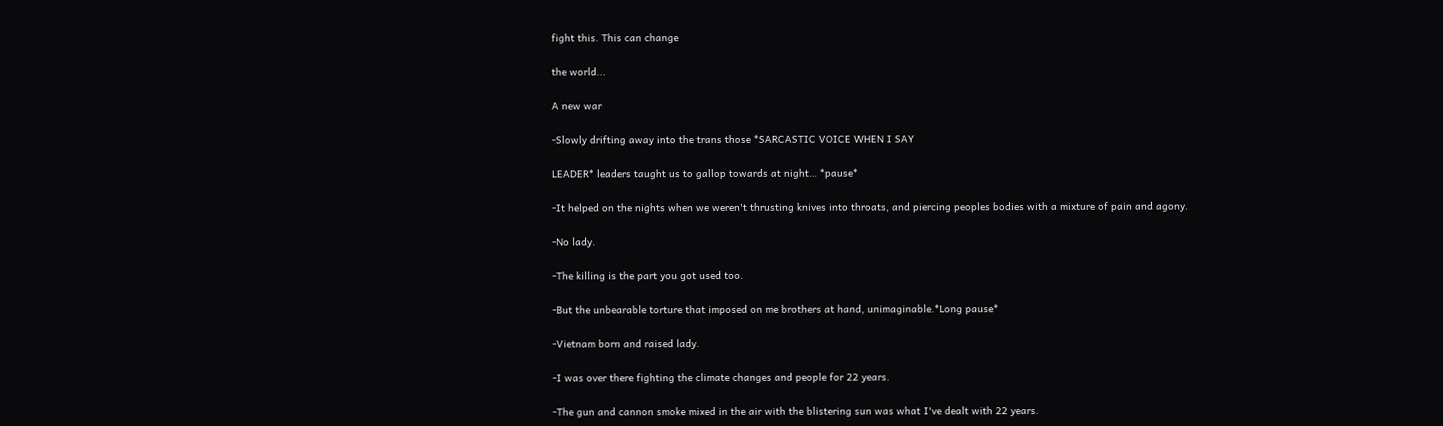fight this. This can change

the world...

A new war

-Slowly drifting away into the trans those *SARCASTIC VOICE WHEN I SAY

LEADER* leaders taught us to gallop towards at night… *pause*

-It helped on the nights when we weren't thrusting knives into throats, and piercing peoples bodies with a mixture of pain and agony.

-No lady.

-The killing is the part you got used too.

-But the unbearable torture that imposed on me brothers at hand, unimaginable.*Long pause*

-Vietnam born and raised lady.

-I was over there fighting the climate changes and people for 22 years.

-The gun and cannon smoke mixed in the air with the blistering sun was what I've dealt with 22 years.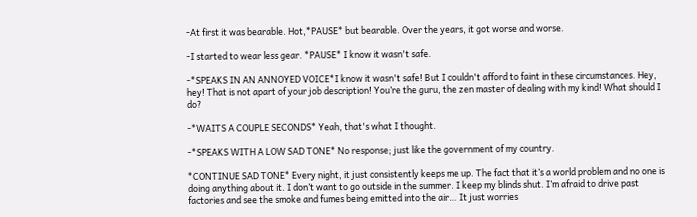-At first it was bearable. Hot,*PAUSE* but bearable. Over the years, it got worse and worse.

-I started to wear less gear. *PAUSE* I know it wasn't safe.

-*SPEAKS IN AN ANNOYED VOICE*I know it wasn't safe! But I couldn't afford to faint in these circumstances. Hey, hey! That is not apart of your job description! You’re the guru, the zen master of dealing with my kind! What should I do?

-*WAITS A COUPLE SECONDS* Yeah, that's what I thought.

-*SPEAKS WITH A LOW SAD TONE* No response; just like the government of my country.

*CONTINUE SAD TONE* Every night, it just consistently keeps me up. The fact that it’s a world problem and no one is doing anything about it. I don’t want to go outside in the summer. I keep my blinds shut. I’m afraid to drive past factories and see the smoke and fumes being emitted into the air… It just worries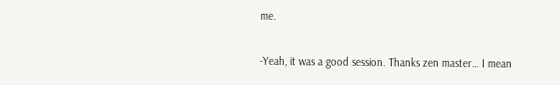me.

-Yeah, it was a good session. Thanks zen master… I mean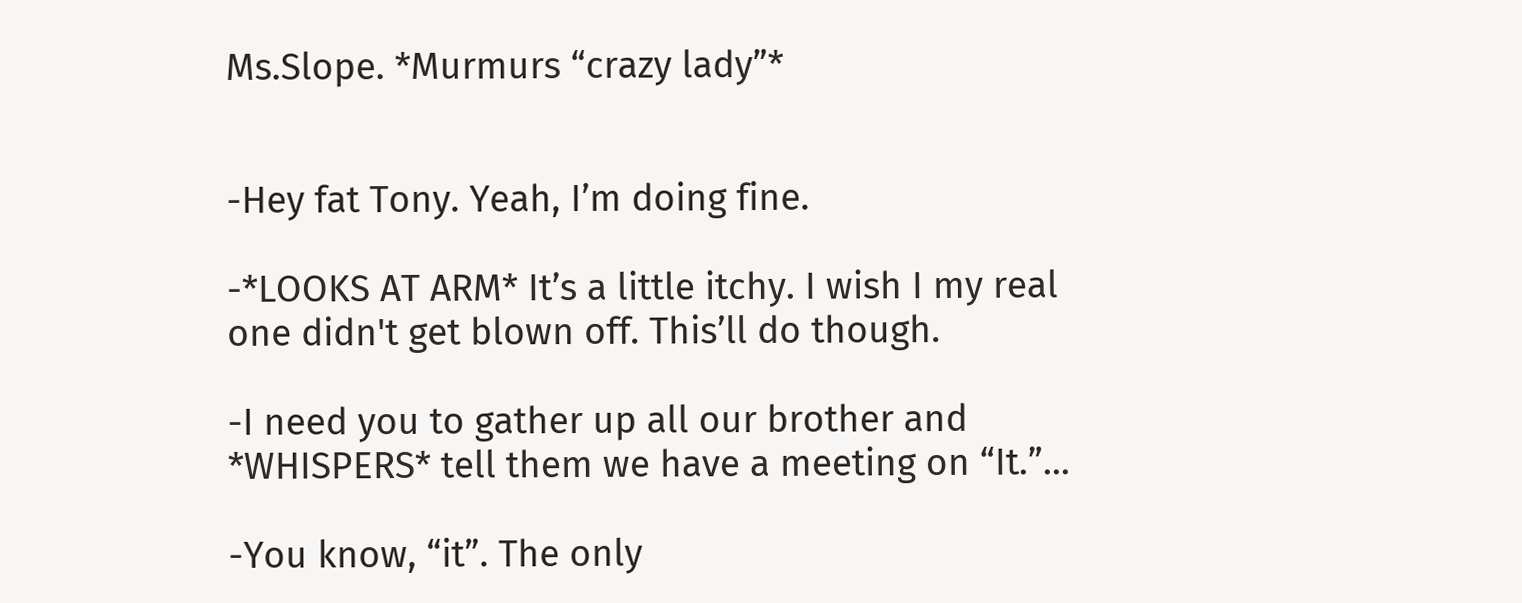Ms.Slope. *Murmurs “crazy lady”*


-Hey fat Tony. Yeah, I’m doing fine.

-*LOOKS AT ARM* It’s a little itchy. I wish I my real one didn't get blown off. This’ll do though.

-I need you to gather up all our brother and *WHISPERS* tell them we have a meeting on “It.”...

-You know, “it”. The only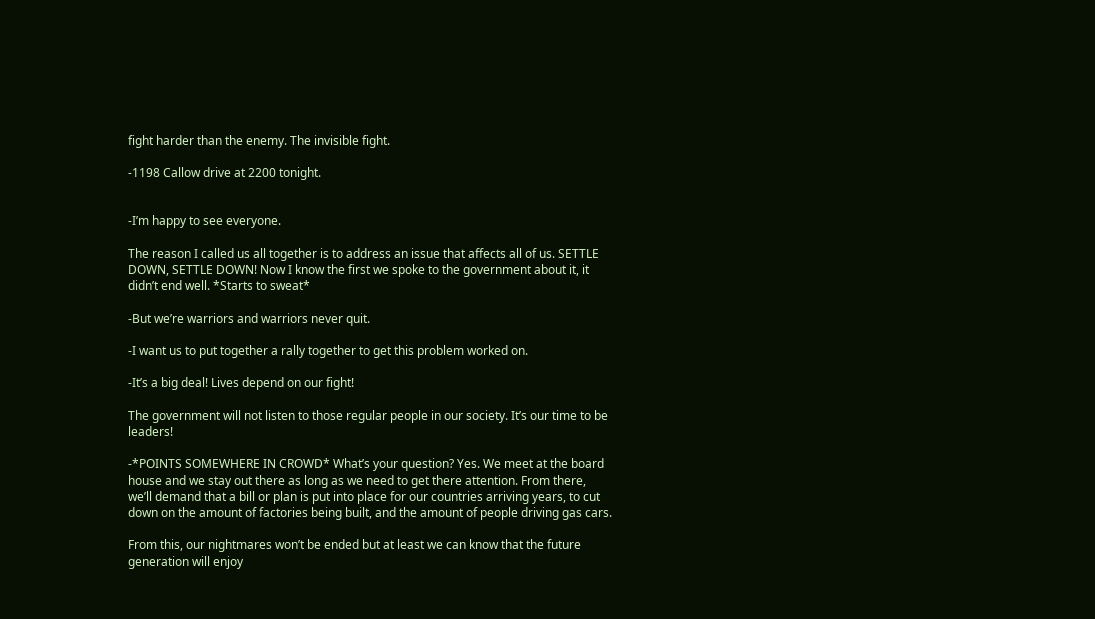fight harder than the enemy. The invisible fight.

-1198 Callow drive at 2200 tonight.


-I’m happy to see everyone.

The reason I called us all together is to address an issue that affects all of us. SETTLE DOWN, SETTLE DOWN! Now I know the first we spoke to the government about it, it didn’t end well. *Starts to sweat*

-But we’re warriors and warriors never quit.

-I want us to put together a rally together to get this problem worked on.

-It’s a big deal! Lives depend on our fight!

The government will not listen to those regular people in our society. It’s our time to be leaders!

-*POINTS SOMEWHERE IN CROWD* What’s your question? Yes. We meet at the board house and we stay out there as long as we need to get there attention. From there, we’ll demand that a bill or plan is put into place for our countries arriving years, to cut down on the amount of factories being built, and the amount of people driving gas cars.

From this, our nightmares won’t be ended but at least we can know that the future generation will enjoy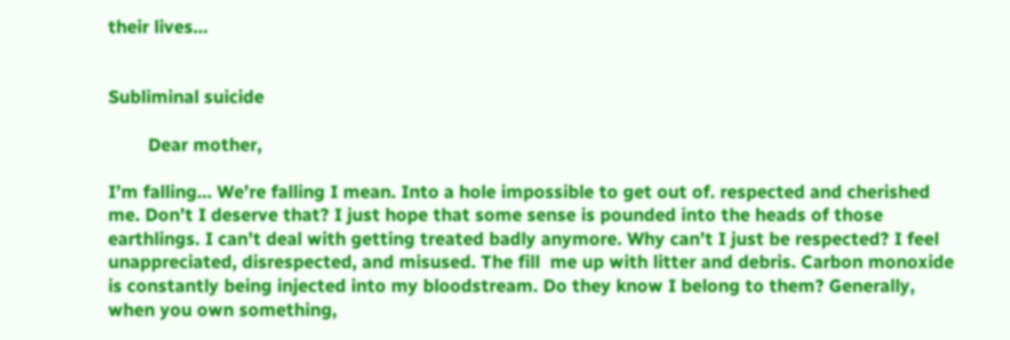their lives…


Subliminal suicide

        Dear mother,

I’m falling… We’re falling I mean. Into a hole impossible to get out of. respected and cherished me. Don’t I deserve that? I just hope that some sense is pounded into the heads of those earthlings. I can’t deal with getting treated badly anymore. Why can’t I just be respected? I feel unappreciated, disrespected, and misused. The fill  me up with litter and debris. Carbon monoxide is constantly being injected into my bloodstream. Do they know I belong to them? Generally, when you own something,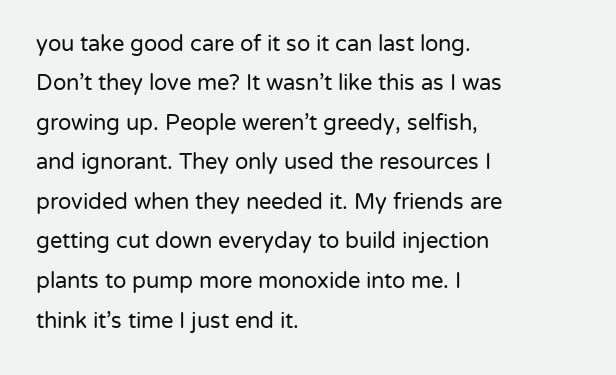you take good care of it so it can last long. Don’t they love me? It wasn’t like this as I was growing up. People weren’t greedy, selfish, and ignorant. They only used the resources I provided when they needed it. My friends are getting cut down everyday to build injection plants to pump more monoxide into me. I think it’s time I just end it.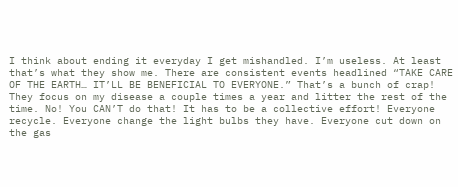I think about ending it everyday I get mishandled. I’m useless. At least that’s what they show me. There are consistent events headlined “TAKE CARE OF THE EARTH… IT’LL BE BENEFICIAL TO EVERYONE.” That’s a bunch of crap! They focus on my disease a couple times a year and litter the rest of the time. No! You CAN’T do that! It has to be a collective effort! Everyone recycle. Everyone change the light bulbs they have. Everyone cut down on the gas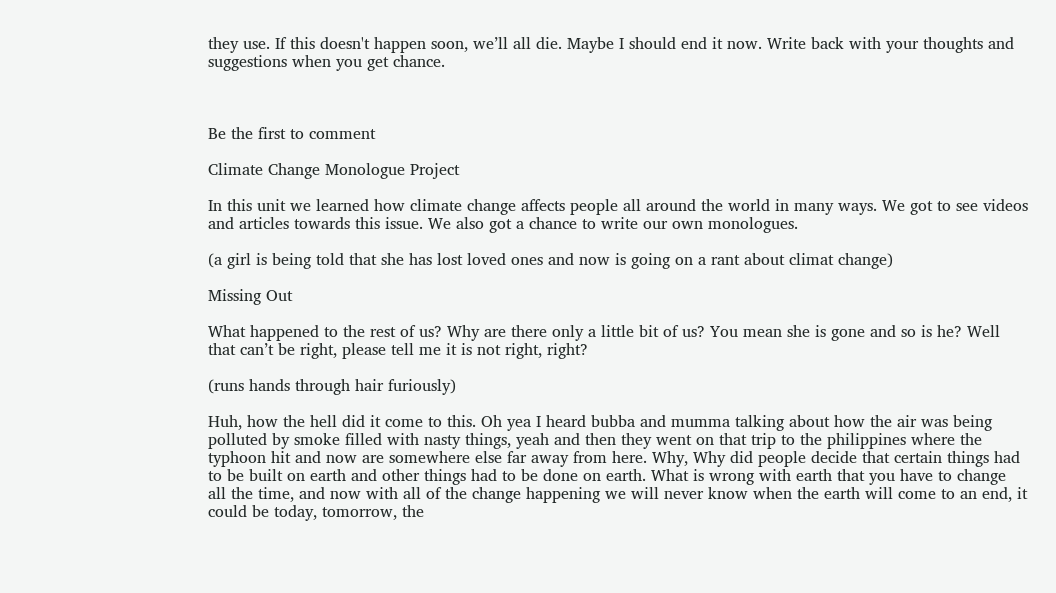they use. If this doesn't happen soon, we’ll all die. Maybe I should end it now. Write back with your thoughts and suggestions when you get chance.



Be the first to comment

Climate Change Monologue Project

In this unit we learned how climate change affects people all around the world in many ways. We got to see videos and articles towards this issue. We also got a chance to write our own monologues.

(a girl is being told that she has lost loved ones and now is going on a rant about climat change)

Missing Out

What happened to the rest of us? Why are there only a little bit of us? You mean she is gone and so is he? Well that can’t be right, please tell me it is not right, right?

(runs hands through hair furiously)

Huh, how the hell did it come to this. Oh yea I heard bubba and mumma talking about how the air was being polluted by smoke filled with nasty things, yeah and then they went on that trip to the philippines where the typhoon hit and now are somewhere else far away from here. Why, Why did people decide that certain things had to be built on earth and other things had to be done on earth. What is wrong with earth that you have to change all the time, and now with all of the change happening we will never know when the earth will come to an end, it could be today, tomorrow, the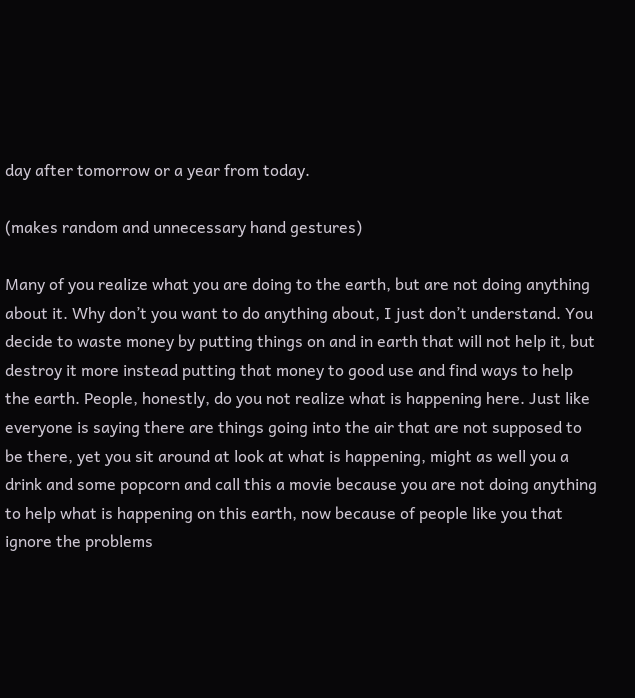day after tomorrow or a year from today.

(makes random and unnecessary hand gestures)

Many of you realize what you are doing to the earth, but are not doing anything about it. Why don’t you want to do anything about, I just don’t understand. You decide to waste money by putting things on and in earth that will not help it, but destroy it more instead putting that money to good use and find ways to help the earth. People, honestly, do you not realize what is happening here. Just like everyone is saying there are things going into the air that are not supposed to be there, yet you sit around at look at what is happening, might as well you a drink and some popcorn and call this a movie because you are not doing anything to help what is happening on this earth, now because of people like you that ignore the problems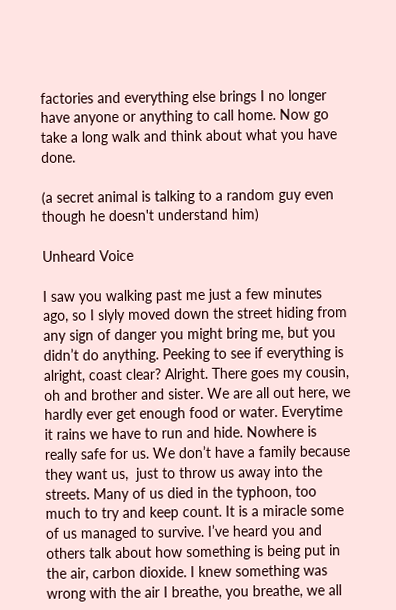factories and everything else brings I no longer have anyone or anything to call home. Now go take a long walk and think about what you have done.

(a secret animal is talking to a random guy even though he doesn't understand him)

Unheard Voice

I saw you walking past me just a few minutes ago, so I slyly moved down the street hiding from any sign of danger you might bring me, but you didn’t do anything. Peeking to see if everything is alright, coast clear? Alright. There goes my cousin, oh and brother and sister. We are all out here, we hardly ever get enough food or water. Everytime it rains we have to run and hide. Nowhere is really safe for us. We don’t have a family because they want us,  just to throw us away into the streets. Many of us died in the typhoon, too much to try and keep count. It is a miracle some of us managed to survive. I’ve heard you and others talk about how something is being put in the air, carbon dioxide. I knew something was wrong with the air I breathe, you breathe, we all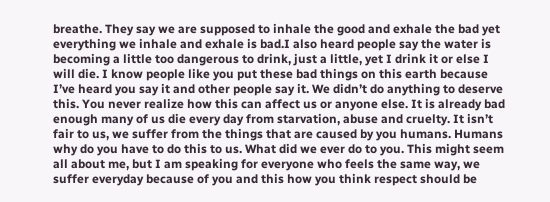breathe. They say we are supposed to inhale the good and exhale the bad yet everything we inhale and exhale is bad.I also heard people say the water is becoming a little too dangerous to drink, just a little, yet I drink it or else I will die. I know people like you put these bad things on this earth because I’ve heard you say it and other people say it. We didn’t do anything to deserve this. You never realize how this can affect us or anyone else. It is already bad enough many of us die every day from starvation, abuse and cruelty. It isn’t fair to us, we suffer from the things that are caused by you humans. Humans why do you have to do this to us. What did we ever do to you. This might seem all about me, but I am speaking for everyone who feels the same way, we suffer everyday because of you and this how you think respect should be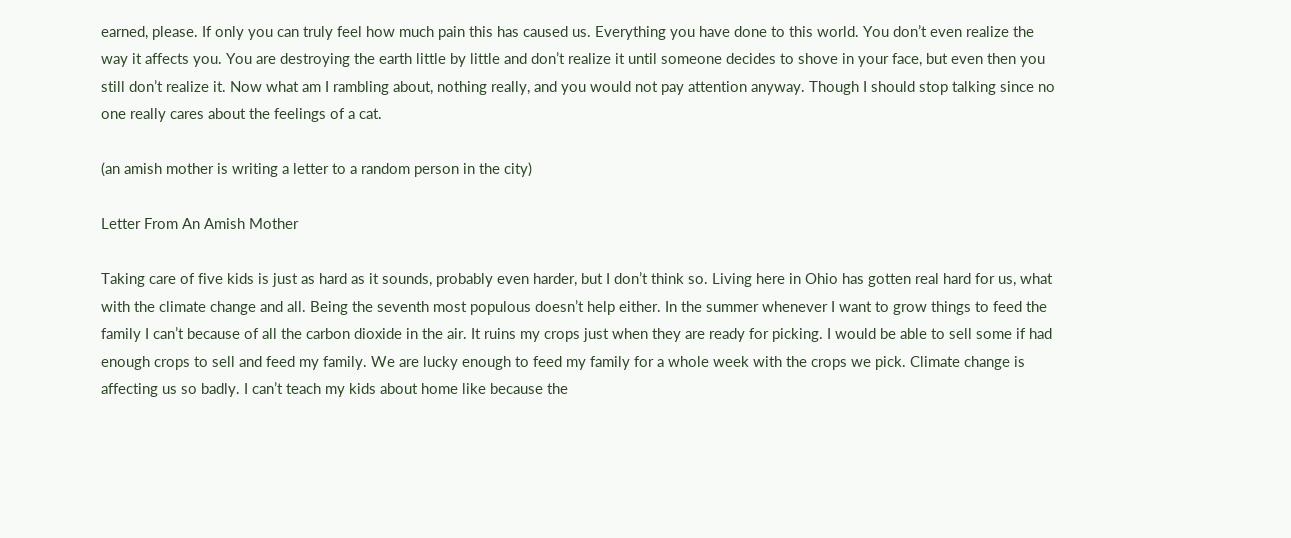earned, please. If only you can truly feel how much pain this has caused us. Everything you have done to this world. You don’t even realize the way it affects you. You are destroying the earth little by little and don’t realize it until someone decides to shove in your face, but even then you still don’t realize it. Now what am I rambling about, nothing really, and you would not pay attention anyway. Though I should stop talking since no one really cares about the feelings of a cat.

(an amish mother is writing a letter to a random person in the city)

Letter From An Amish Mother

Taking care of five kids is just as hard as it sounds, probably even harder, but I don’t think so. Living here in Ohio has gotten real hard for us, what with the climate change and all. Being the seventh most populous doesn’t help either. In the summer whenever I want to grow things to feed the family I can’t because of all the carbon dioxide in the air. It ruins my crops just when they are ready for picking. I would be able to sell some if had enough crops to sell and feed my family. We are lucky enough to feed my family for a whole week with the crops we pick. Climate change is affecting us so badly. I can’t teach my kids about home like because the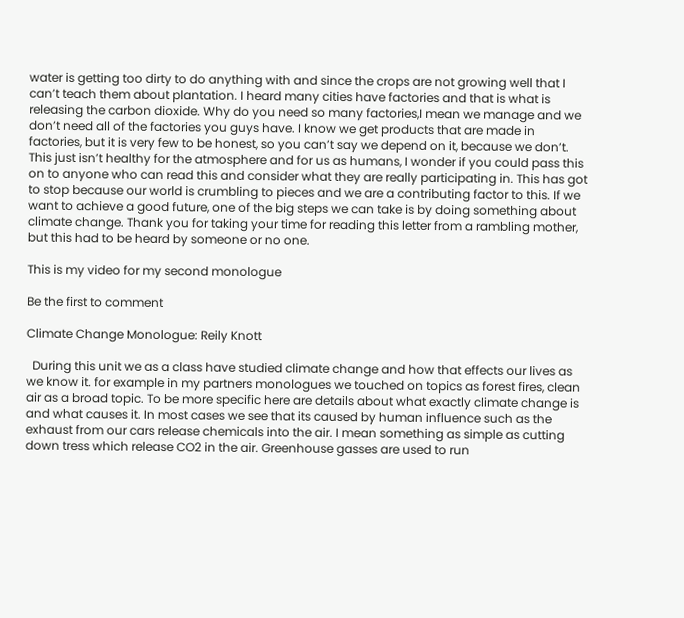water is getting too dirty to do anything with and since the crops are not growing well that I can’t teach them about plantation. I heard many cities have factories and that is what is releasing the carbon dioxide. Why do you need so many factories,I mean we manage and we don’t need all of the factories you guys have. I know we get products that are made in factories, but it is very few to be honest, so you can’t say we depend on it, because we don’t. This just isn’t healthy for the atmosphere and for us as humans, I wonder if you could pass this on to anyone who can read this and consider what they are really participating in. This has got to stop because our world is crumbling to pieces and we are a contributing factor to this. If we want to achieve a good future, one of the big steps we can take is by doing something about climate change. Thank you for taking your time for reading this letter from a rambling mother, but this had to be heard by someone or no one.

This is my video for my second monologue

Be the first to comment

Climate Change Monologue: Reily Knott

  During this unit we as a class have studied climate change and how that effects our lives as we know it. for example in my partners monologues we touched on topics as forest fires, clean air as a broad topic. To be more specific here are details about what exactly climate change is and what causes it. In most cases we see that its caused by human influence such as the exhaust from our cars release chemicals into the air. I mean something as simple as cutting down tress which release CO2 in the air. Greenhouse gasses are used to run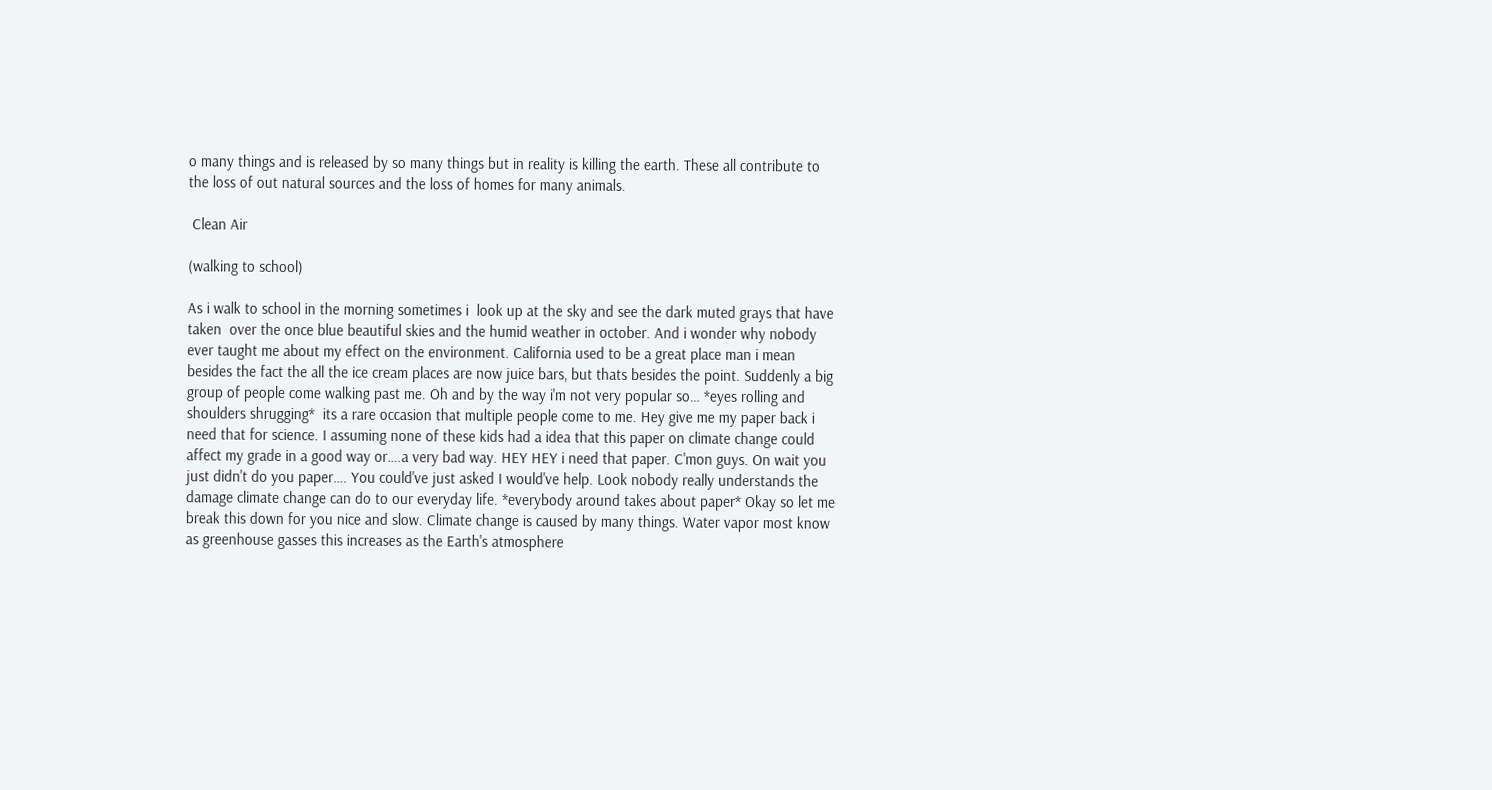o many things and is released by so many things but in reality is killing the earth. These all contribute to the loss of out natural sources and the loss of homes for many animals.

 Clean Air

(walking to school)

As i walk to school in the morning sometimes i  look up at the sky and see the dark muted grays that have taken  over the once blue beautiful skies and the humid weather in october. And i wonder why nobody ever taught me about my effect on the environment. California used to be a great place man i mean besides the fact the all the ice cream places are now juice bars, but thats besides the point. Suddenly a big group of people come walking past me. Oh and by the way i'm not very popular so… *eyes rolling and shoulders shrugging*  its a rare occasion that multiple people come to me. Hey give me my paper back i need that for science. I assuming none of these kids had a idea that this paper on climate change could affect my grade in a good way or….a very bad way. HEY HEY i need that paper. C'mon guys. On wait you just didn't do you paper…. You could've just asked I would've help. Look nobody really understands the damage climate change can do to our everyday life. *everybody around takes about paper* Okay so let me break this down for you nice and slow. Climate change is caused by many things. Water vapor most know as greenhouse gasses this increases as the Earth's atmosphere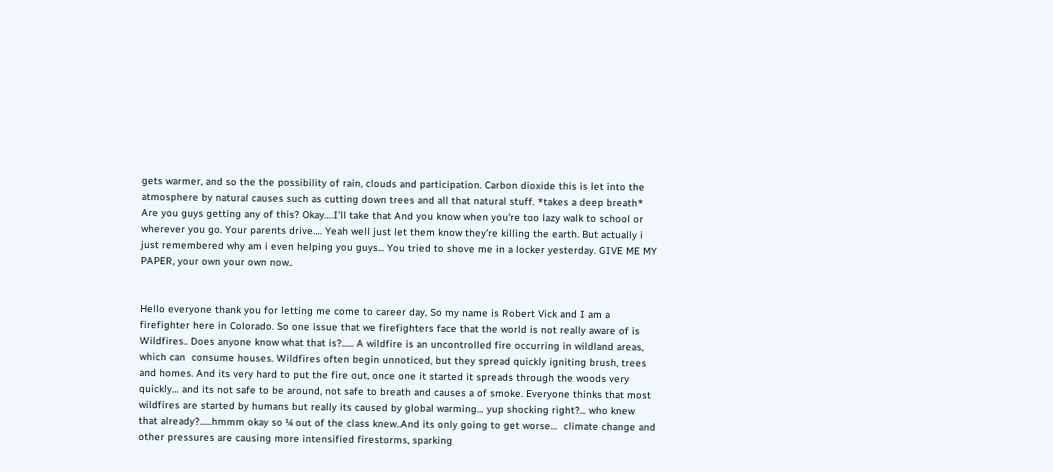gets warmer, and so the the possibility of rain, clouds and participation. Carbon dioxide this is let into the atmosphere by natural causes such as cutting down trees and all that natural stuff. *takes a deep breath* Are you guys getting any of this? Okay….I’ll take that And you know when you're too lazy walk to school or wherever you go. Your parents drive…. Yeah well just let them know they’re killing the earth. But actually i just remembered why am i even helping you guys... You tried to shove me in a locker yesterday. GIVE ME MY PAPER, your own your own now..


Hello everyone thank you for letting me come to career day, So my name is Robert Vick and I am a firefighter here in Colorado. So one issue that we firefighters face that the world is not really aware of is Wildfires.. Does anyone know what that is?...... A wildfire is an uncontrolled fire occurring in wildland areas, which can  consume houses. Wildfires often begin unnoticed, but they spread quickly igniting brush, trees and homes. And its very hard to put the fire out, once one it started it spreads through the woods very quickly… and its not safe to be around, not safe to breath and causes a of smoke. Everyone thinks that most wildfires are started by humans but really its caused by global warming… yup shocking right?... who knew that already?......hmmm okay so ¼ out of the class knew..And its only going to get worse…  climate change and other pressures are causing more intensified firestorms, sparking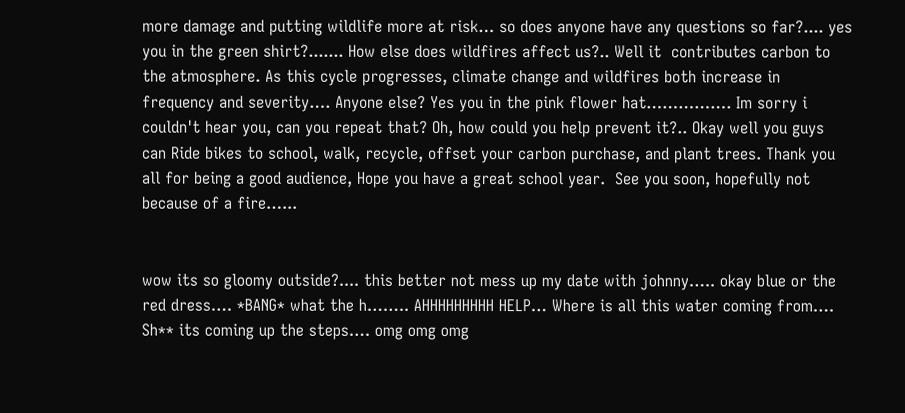more damage and putting wildlife more at risk… so does anyone have any questions so far?.... yes you in the green shirt?....... How else does wildfires affect us?.. Well it  contributes carbon to the atmosphere. As this cycle progresses, climate change and wildfires both increase in frequency and severity…. Anyone else? Yes you in the pink flower hat……………. Im sorry i couldn't hear you, can you repeat that? Oh, how could you help prevent it?.. Okay well you guys can Ride bikes to school, walk, recycle, offset your carbon purchase, and plant trees. Thank you all for being a good audience, Hope you have a great school year.  See you soon, hopefully not because of a fire…...


wow its so gloomy outside?.... this better not mess up my date with johnny….. okay blue or the red dress…. *BANG* what the h…….. AHHHHHHHHH HELP… Where is all this water coming from…. Sh** its coming up the steps…. omg omg omg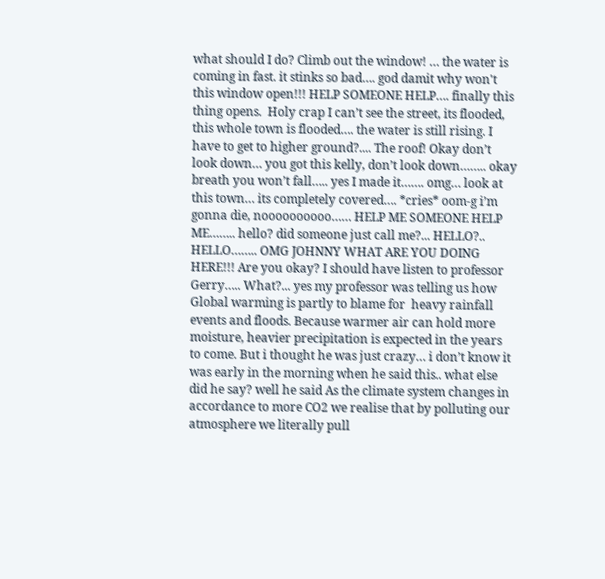what should I do? Climb out the window! … the water is coming in fast. it stinks so bad…. god damit why won't this window open!!! HELP SOMEONE HELP…. finally this thing opens.  Holy crap I can’t see the street, its flooded, this whole town is flooded…. the water is still rising. I have to get to higher ground?.... The roof! Okay don’t look down… you got this kelly, don’t look down…….. okay breath you won’t fall….. yes I made it……. omg… look at this town… its completely covered…. *cries* oom-g i’m gonna die, noooooooooo…… HELP ME SOMEONE HELP ME…….. hello? did someone just call me?... HELLO?.. HELLO…….. OMG JOHNNY WHAT ARE YOU DOING HERE!!! Are you okay? I should have listen to professor Gerry….. What?... yes my professor was telling us how Global warming is partly to blame for  heavy rainfall events and floods. Because warmer air can hold more moisture, heavier precipitation is expected in the years to come. But i thought he was just crazy… i don’t know it was early in the morning when he said this.. what else did he say? well he said As the climate system changes in accordance to more CO2 we realise that by polluting our atmosphere we literally pull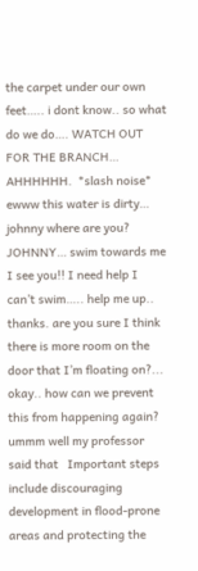the carpet under our own feet….. i dont know.. so what do we do…. WATCH OUT FOR THE BRANCH… AHHHHHH.  *slash noise* ewww this water is dirty… johnny where are you? JOHNNY… swim towards me I see you!! I need help I can’t swim….. help me up.. thanks. are you sure I think there is more room on the door that I’m floating on?... okay.. how can we prevent this from happening again? ummm well my professor said that   Important steps include discouraging development in flood-prone areas and protecting the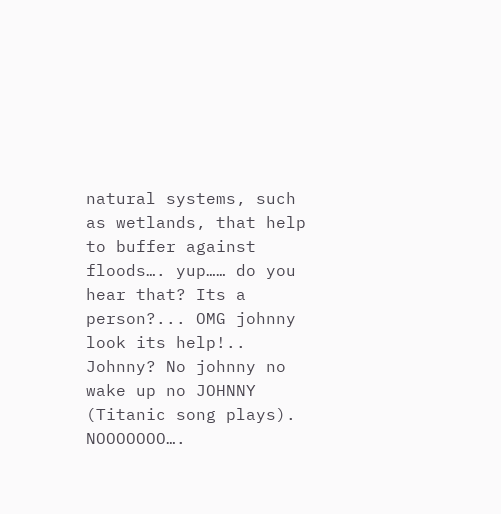natural systems, such as wetlands, that help to buffer against floods…. yup…… do you hear that? Its a person?... OMG johnny look its help!.. Johnny? No johnny no wake up no JOHNNY (Titanic song plays). NOOOOOOO….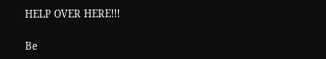HELP OVER HERE!!!

Be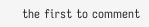the first to comment